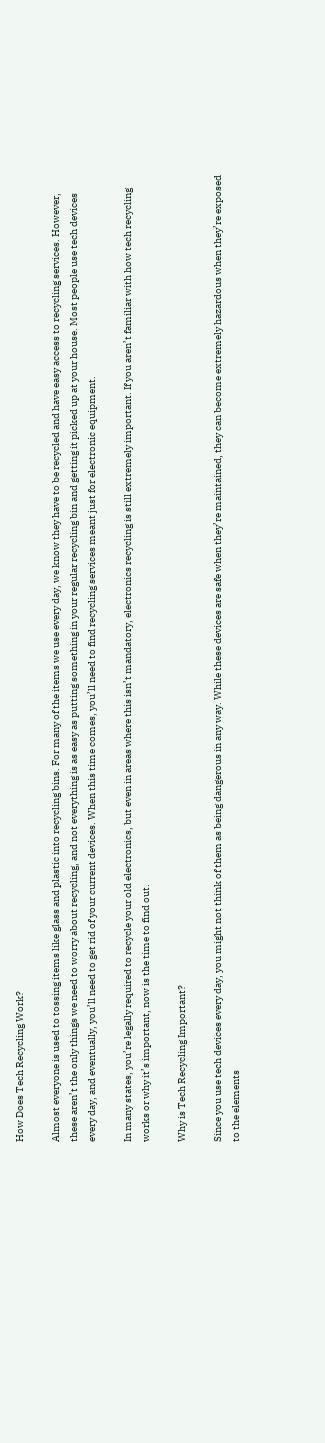How Does Tech Recycling Work?

Almost everyone is used to tossing items like glass and plastic into recycling bins. For many of the items we use every day, we know they have to be recycled and have easy access to recycling services. However, these aren’t the only things we need to worry about recycling, and not everything is as easy as putting something in your regular recycling bin and getting it picked up at your house. Most people use tech devices every day, and eventually, you’ll need to get rid of your current devices. When this time comes, you’ll need to find recycling services meant just for electronic equipment.

In many states, you’re legally required to recycle your old electronics, but even in areas where this isn’t mandatory, electronics recycling is still extremely important. If you aren’t familiar with how tech recycling works or why it’s important, now is the time to find out.

Why is Tech Recycling Important?

Since you use tech devices every day, you might not think of them as being dangerous in any way. While these devices are safe when they’re maintained, they can become extremely hazardous when they’re exposed to the elements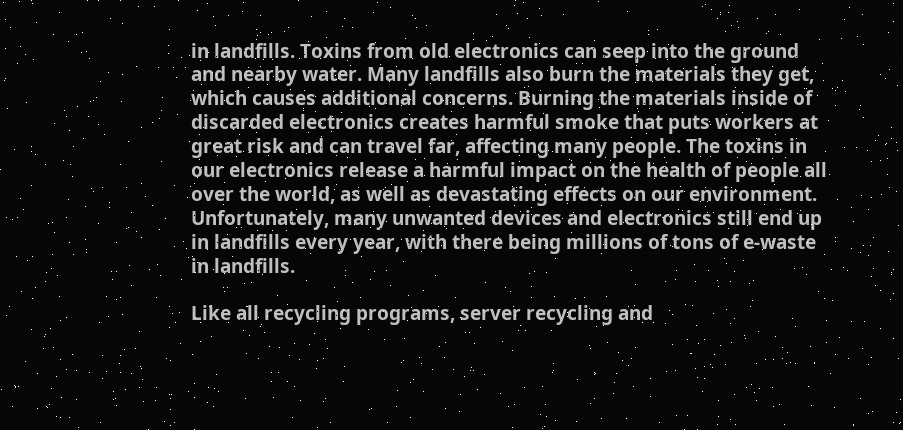in landfills. Toxins from old electronics can seep into the ground and nearby water. Many landfills also burn the materials they get, which causes additional concerns. Burning the materials inside of discarded electronics creates harmful smoke that puts workers at great risk and can travel far, affecting many people. The toxins in our electronics release a harmful impact on the health of people all over the world, as well as devastating effects on our environment. Unfortunately, many unwanted devices and electronics still end up in landfills every year, with there being millions of tons of e-waste in landfills.

Like all recycling programs, server recycling and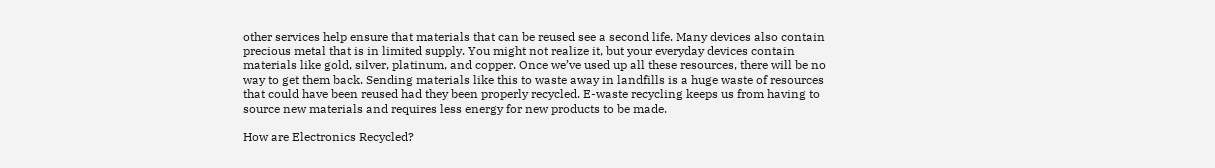other services help ensure that materials that can be reused see a second life. Many devices also contain precious metal that is in limited supply. You might not realize it, but your everyday devices contain materials like gold, silver, platinum, and copper. Once we’ve used up all these resources, there will be no way to get them back. Sending materials like this to waste away in landfills is a huge waste of resources that could have been reused had they been properly recycled. E-waste recycling keeps us from having to source new materials and requires less energy for new products to be made.

How are Electronics Recycled?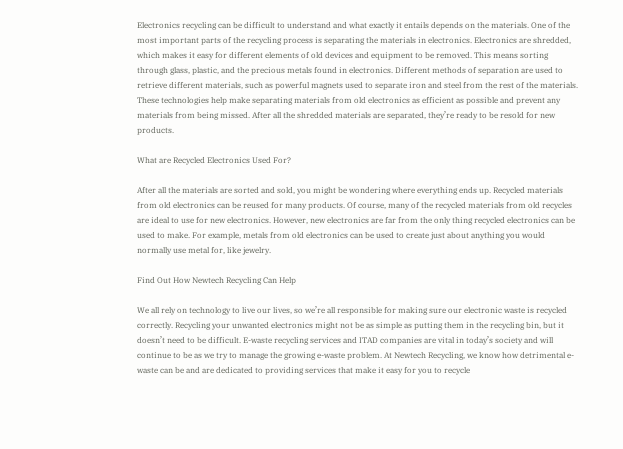Electronics recycling can be difficult to understand and what exactly it entails depends on the materials. One of the most important parts of the recycling process is separating the materials in electronics. Electronics are shredded, which makes it easy for different elements of old devices and equipment to be removed. This means sorting through glass, plastic, and the precious metals found in electronics. Different methods of separation are used to retrieve different materials, such as powerful magnets used to separate iron and steel from the rest of the materials. These technologies help make separating materials from old electronics as efficient as possible and prevent any materials from being missed. After all the shredded materials are separated, they’re ready to be resold for new products.

What are Recycled Electronics Used For?

After all the materials are sorted and sold, you might be wondering where everything ends up. Recycled materials from old electronics can be reused for many products. Of course, many of the recycled materials from old recycles are ideal to use for new electronics. However, new electronics are far from the only thing recycled electronics can be used to make. For example, metals from old electronics can be used to create just about anything you would normally use metal for, like jewelry.

Find Out How Newtech Recycling Can Help

We all rely on technology to live our lives, so we’re all responsible for making sure our electronic waste is recycled correctly. Recycling your unwanted electronics might not be as simple as putting them in the recycling bin, but it doesn’t need to be difficult. E-waste recycling services and ITAD companies are vital in today’s society and will continue to be as we try to manage the growing e-waste problem. At Newtech Recycling, we know how detrimental e-waste can be and are dedicated to providing services that make it easy for you to recycle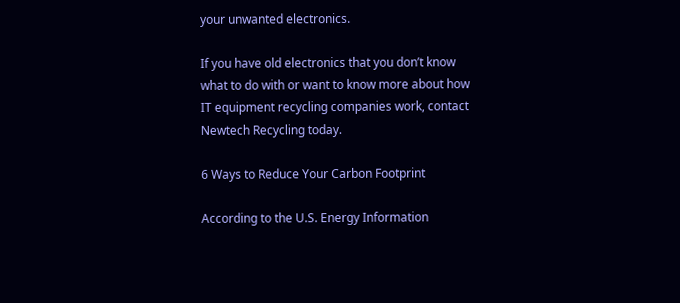your unwanted electronics.

If you have old electronics that you don’t know what to do with or want to know more about how IT equipment recycling companies work, contact Newtech Recycling today.

6 Ways to Reduce Your Carbon Footprint

According to the U.S. Energy Information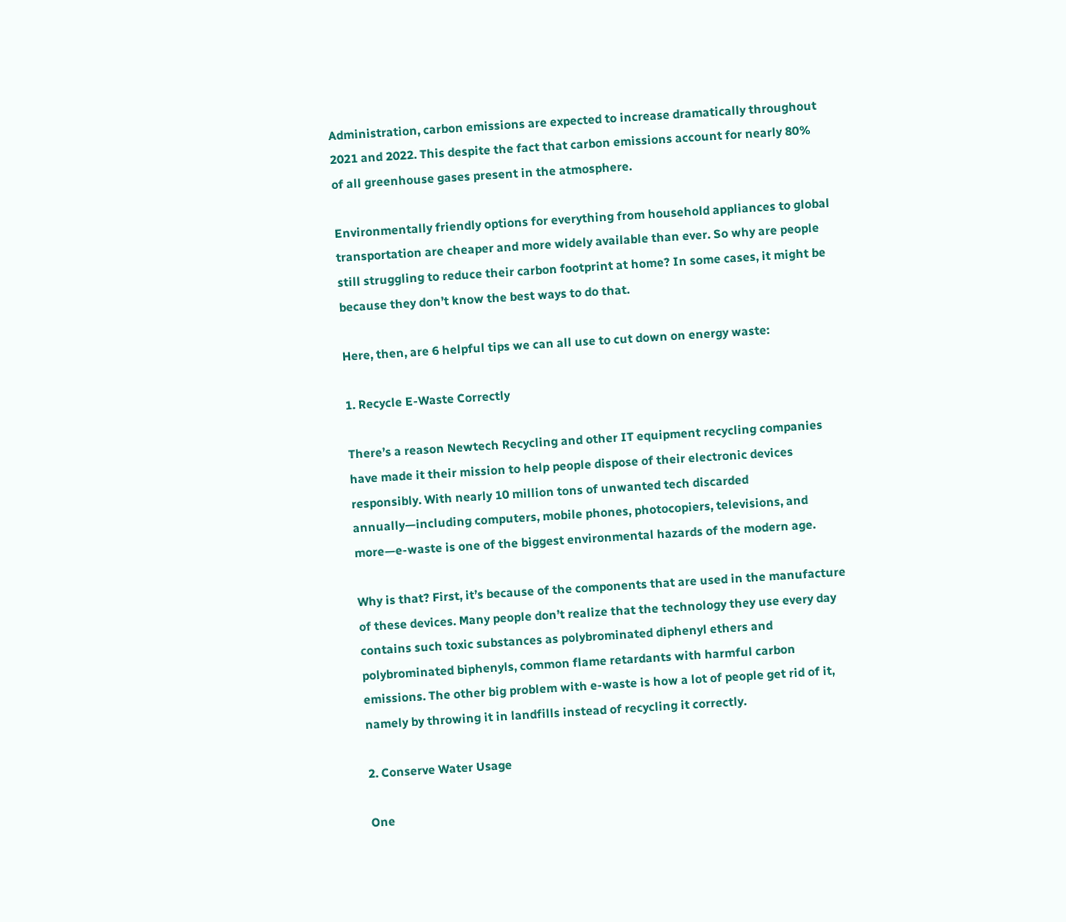Administration, carbon emissions are expected to increase dramatically throughout 2021 and 2022. This despite the fact that carbon emissions account for nearly 80% of all greenhouse gases present in the atmosphere.

Environmentally friendly options for everything from household appliances to global transportation are cheaper and more widely available than ever. So why are people still struggling to reduce their carbon footprint at home? In some cases, it might be because they don’t know the best ways to do that.

Here, then, are 6 helpful tips we can all use to cut down on energy waste:

1. Recycle E-Waste Correctly

There’s a reason Newtech Recycling and other IT equipment recycling companies have made it their mission to help people dispose of their electronic devices responsibly. With nearly 10 million tons of unwanted tech discarded annually—including computers, mobile phones, photocopiers, televisions, and more—e-waste is one of the biggest environmental hazards of the modern age.

Why is that? First, it’s because of the components that are used in the manufacture of these devices. Many people don’t realize that the technology they use every day contains such toxic substances as polybrominated diphenyl ethers and polybrominated biphenyls, common flame retardants with harmful carbon emissions. The other big problem with e-waste is how a lot of people get rid of it, namely by throwing it in landfills instead of recycling it correctly.

2. Conserve Water Usage

One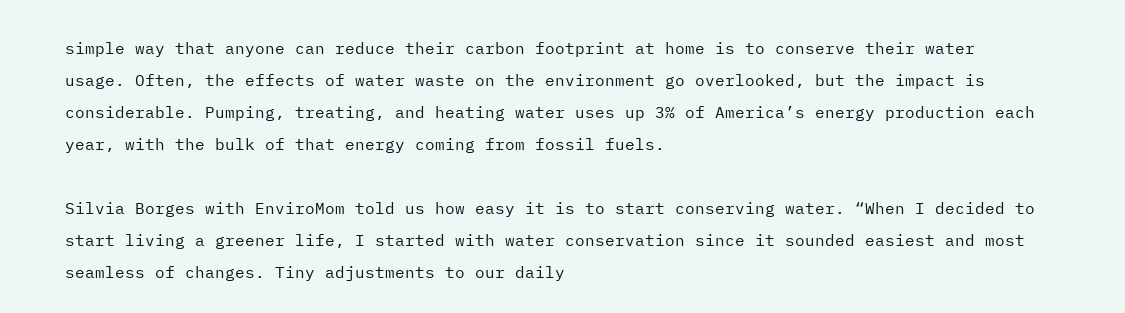simple way that anyone can reduce their carbon footprint at home is to conserve their water usage. Often, the effects of water waste on the environment go overlooked, but the impact is considerable. Pumping, treating, and heating water uses up 3% of America’s energy production each year, with the bulk of that energy coming from fossil fuels.

Silvia Borges with EnviroMom told us how easy it is to start conserving water. “When I decided to start living a greener life, I started with water conservation since it sounded easiest and most seamless of changes. Tiny adjustments to our daily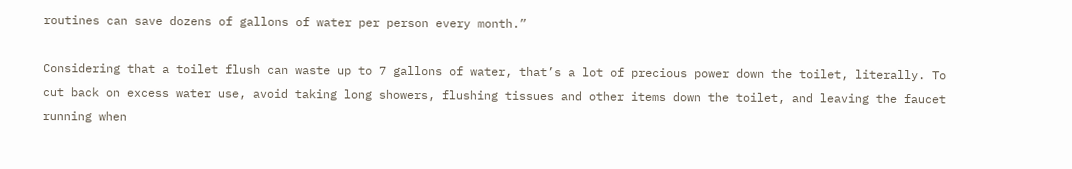routines can save dozens of gallons of water per person every month.”

Considering that a toilet flush can waste up to 7 gallons of water, that’s a lot of precious power down the toilet, literally. To cut back on excess water use, avoid taking long showers, flushing tissues and other items down the toilet, and leaving the faucet running when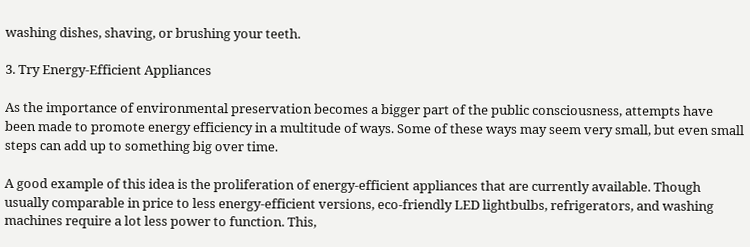washing dishes, shaving, or brushing your teeth.

3. Try Energy-Efficient Appliances

As the importance of environmental preservation becomes a bigger part of the public consciousness, attempts have been made to promote energy efficiency in a multitude of ways. Some of these ways may seem very small, but even small steps can add up to something big over time.

A good example of this idea is the proliferation of energy-efficient appliances that are currently available. Though usually comparable in price to less energy-efficient versions, eco-friendly LED lightbulbs, refrigerators, and washing machines require a lot less power to function. This,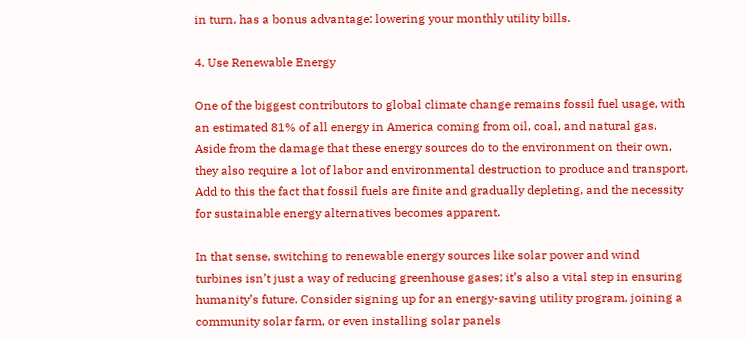in turn, has a bonus advantage: lowering your monthly utility bills.

4. Use Renewable Energy

One of the biggest contributors to global climate change remains fossil fuel usage, with an estimated 81% of all energy in America coming from oil, coal, and natural gas. Aside from the damage that these energy sources do to the environment on their own, they also require a lot of labor and environmental destruction to produce and transport. Add to this the fact that fossil fuels are finite and gradually depleting, and the necessity for sustainable energy alternatives becomes apparent.

In that sense, switching to renewable energy sources like solar power and wind turbines isn’t just a way of reducing greenhouse gases; it’s also a vital step in ensuring humanity’s future. Consider signing up for an energy-saving utility program, joining a community solar farm, or even installing solar panels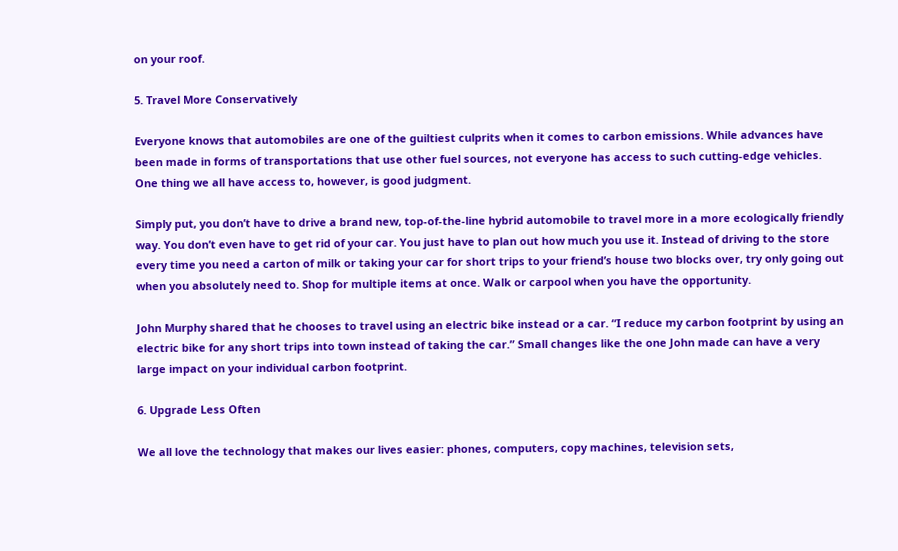on your roof.

5. Travel More Conservatively

Everyone knows that automobiles are one of the guiltiest culprits when it comes to carbon emissions. While advances have been made in forms of transportations that use other fuel sources, not everyone has access to such cutting-edge vehicles. One thing we all have access to, however, is good judgment.

Simply put, you don’t have to drive a brand new, top-of-the-line hybrid automobile to travel more in a more ecologically friendly way. You don’t even have to get rid of your car. You just have to plan out how much you use it. Instead of driving to the store every time you need a carton of milk or taking your car for short trips to your friend’s house two blocks over, try only going out when you absolutely need to. Shop for multiple items at once. Walk or carpool when you have the opportunity.

John Murphy shared that he chooses to travel using an electric bike instead or a car. “I reduce my carbon footprint by using an electric bike for any short trips into town instead of taking the car.” Small changes like the one John made can have a very large impact on your individual carbon footprint.

6. Upgrade Less Often

We all love the technology that makes our lives easier: phones, computers, copy machines, television sets,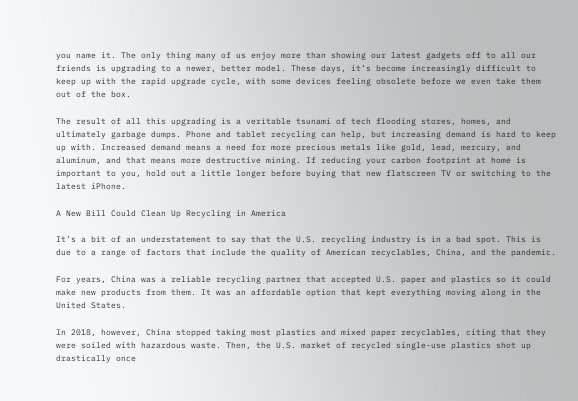you name it. The only thing many of us enjoy more than showing our latest gadgets off to all our friends is upgrading to a newer, better model. These days, it’s become increasingly difficult to keep up with the rapid upgrade cycle, with some devices feeling obsolete before we even take them out of the box.

The result of all this upgrading is a veritable tsunami of tech flooding stores, homes, and ultimately garbage dumps. Phone and tablet recycling can help, but increasing demand is hard to keep up with. Increased demand means a need for more precious metals like gold, lead, mercury, and aluminum, and that means more destructive mining. If reducing your carbon footprint at home is important to you, hold out a little longer before buying that new flatscreen TV or switching to the latest iPhone.

A New Bill Could Clean Up Recycling in America

It’s a bit of an understatement to say that the U.S. recycling industry is in a bad spot. This is due to a range of factors that include the quality of American recyclables, China, and the pandemic.

For years, China was a reliable recycling partner that accepted U.S. paper and plastics so it could make new products from them. It was an affordable option that kept everything moving along in the United States.

In 2018, however, China stopped taking most plastics and mixed paper recyclables, citing that they were soiled with hazardous waste. Then, the U.S. market of recycled single-use plastics shot up drastically once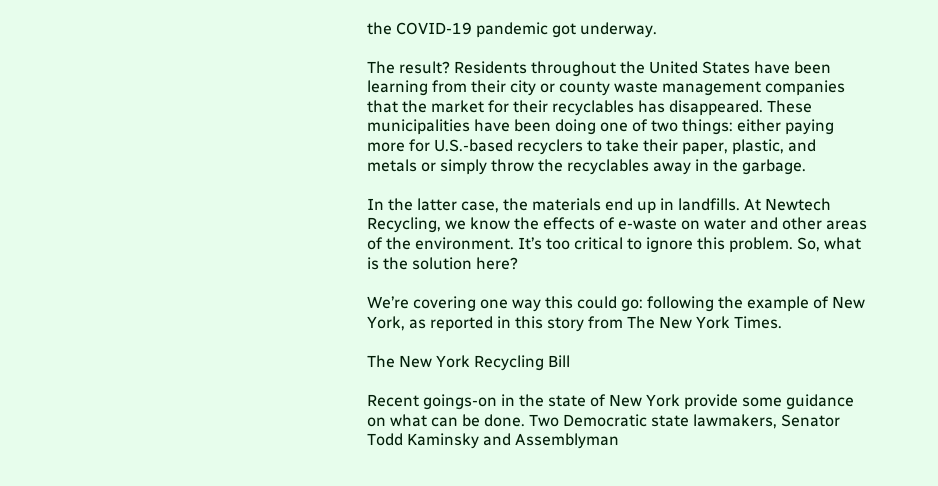the COVID-19 pandemic got underway.

The result? Residents throughout the United States have been learning from their city or county waste management companies that the market for their recyclables has disappeared. These municipalities have been doing one of two things: either paying more for U.S.-based recyclers to take their paper, plastic, and metals or simply throw the recyclables away in the garbage.

In the latter case, the materials end up in landfills. At Newtech Recycling, we know the effects of e-waste on water and other areas of the environment. It’s too critical to ignore this problem. So, what is the solution here?

We’re covering one way this could go: following the example of New York, as reported in this story from The New York Times.

The New York Recycling Bill

Recent goings-on in the state of New York provide some guidance on what can be done. Two Democratic state lawmakers, Senator Todd Kaminsky and Assemblyman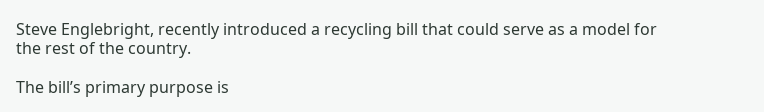Steve Englebright, recently introduced a recycling bill that could serve as a model for the rest of the country.

The bill’s primary purpose is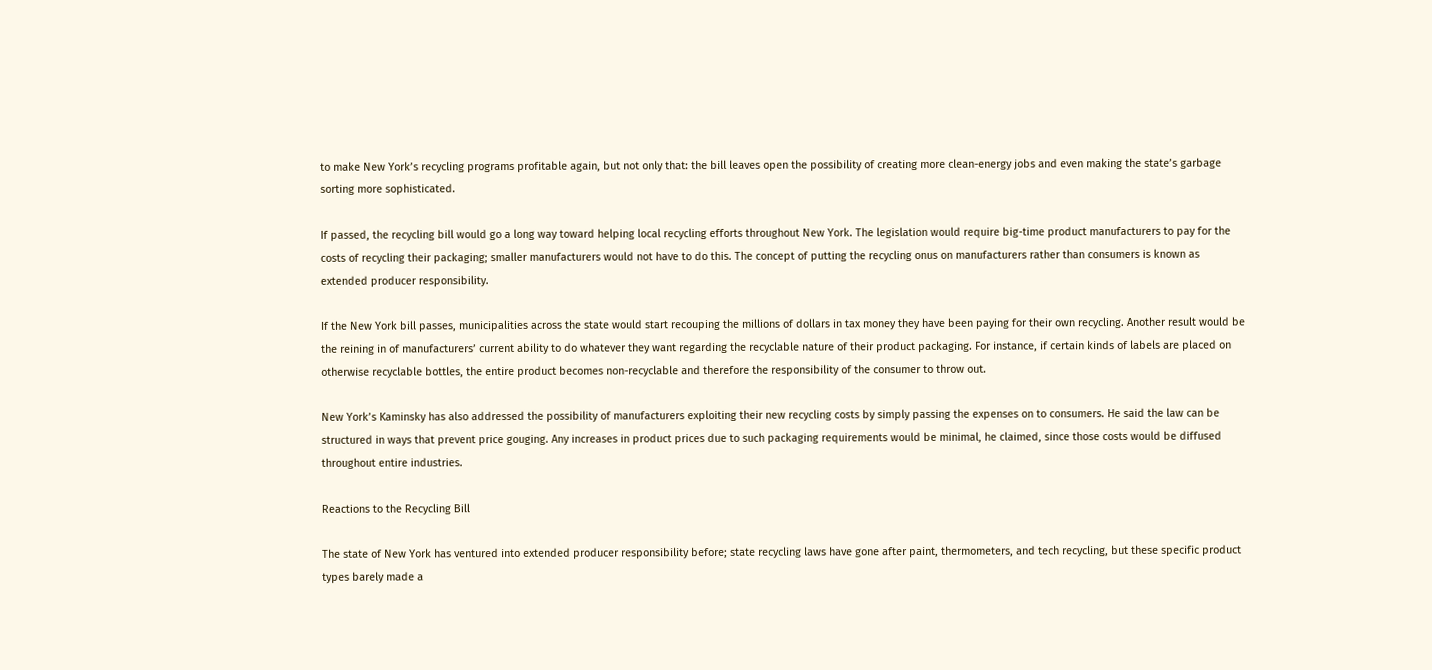to make New York’s recycling programs profitable again, but not only that: the bill leaves open the possibility of creating more clean-energy jobs and even making the state’s garbage sorting more sophisticated.

If passed, the recycling bill would go a long way toward helping local recycling efforts throughout New York. The legislation would require big-time product manufacturers to pay for the costs of recycling their packaging; smaller manufacturers would not have to do this. The concept of putting the recycling onus on manufacturers rather than consumers is known as extended producer responsibility.

If the New York bill passes, municipalities across the state would start recouping the millions of dollars in tax money they have been paying for their own recycling. Another result would be the reining in of manufacturers’ current ability to do whatever they want regarding the recyclable nature of their product packaging. For instance, if certain kinds of labels are placed on otherwise recyclable bottles, the entire product becomes non-recyclable and therefore the responsibility of the consumer to throw out.

New York’s Kaminsky has also addressed the possibility of manufacturers exploiting their new recycling costs by simply passing the expenses on to consumers. He said the law can be structured in ways that prevent price gouging. Any increases in product prices due to such packaging requirements would be minimal, he claimed, since those costs would be diffused throughout entire industries.

Reactions to the Recycling Bill

The state of New York has ventured into extended producer responsibility before; state recycling laws have gone after paint, thermometers, and tech recycling, but these specific product types barely made a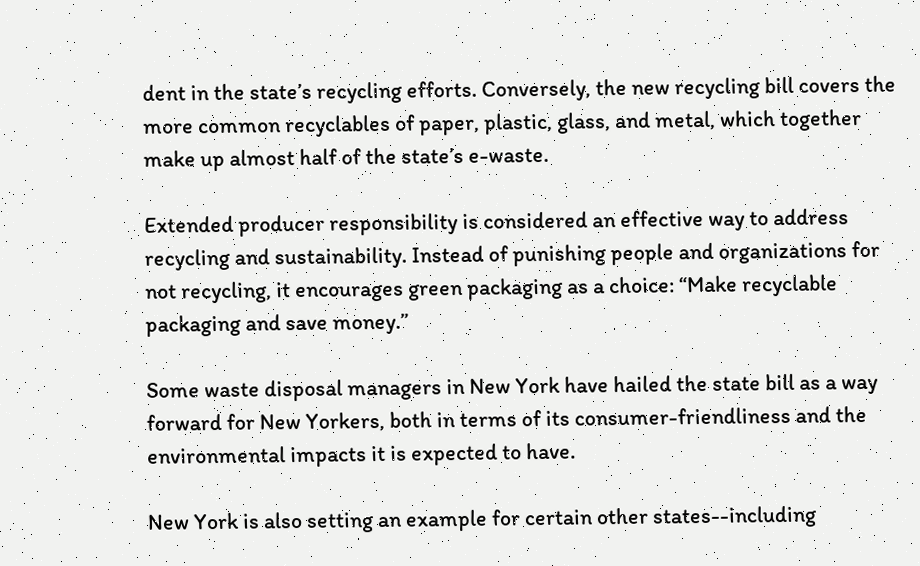dent in the state’s recycling efforts. Conversely, the new recycling bill covers the more common recyclables of paper, plastic, glass, and metal, which together make up almost half of the state’s e-waste.

Extended producer responsibility is considered an effective way to address recycling and sustainability. Instead of punishing people and organizations for not recycling, it encourages green packaging as a choice: “Make recyclable packaging and save money.”

Some waste disposal managers in New York have hailed the state bill as a way forward for New Yorkers, both in terms of its consumer-friendliness and the environmental impacts it is expected to have.

New York is also setting an example for certain other states--including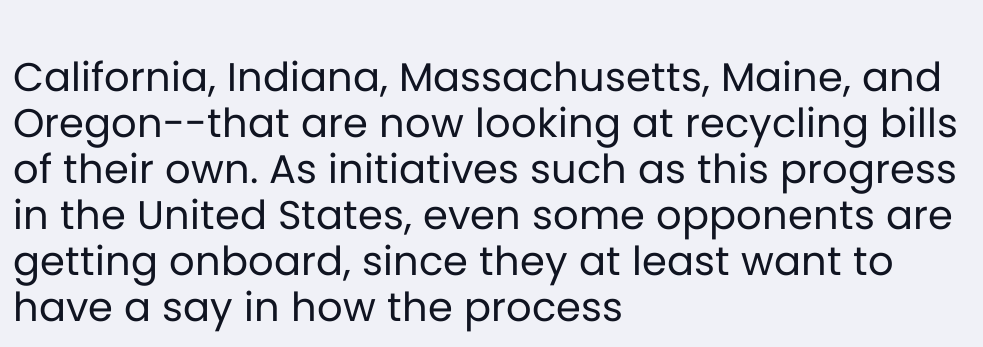California, Indiana, Massachusetts, Maine, and Oregon--that are now looking at recycling bills of their own. As initiatives such as this progress in the United States, even some opponents are getting onboard, since they at least want to have a say in how the process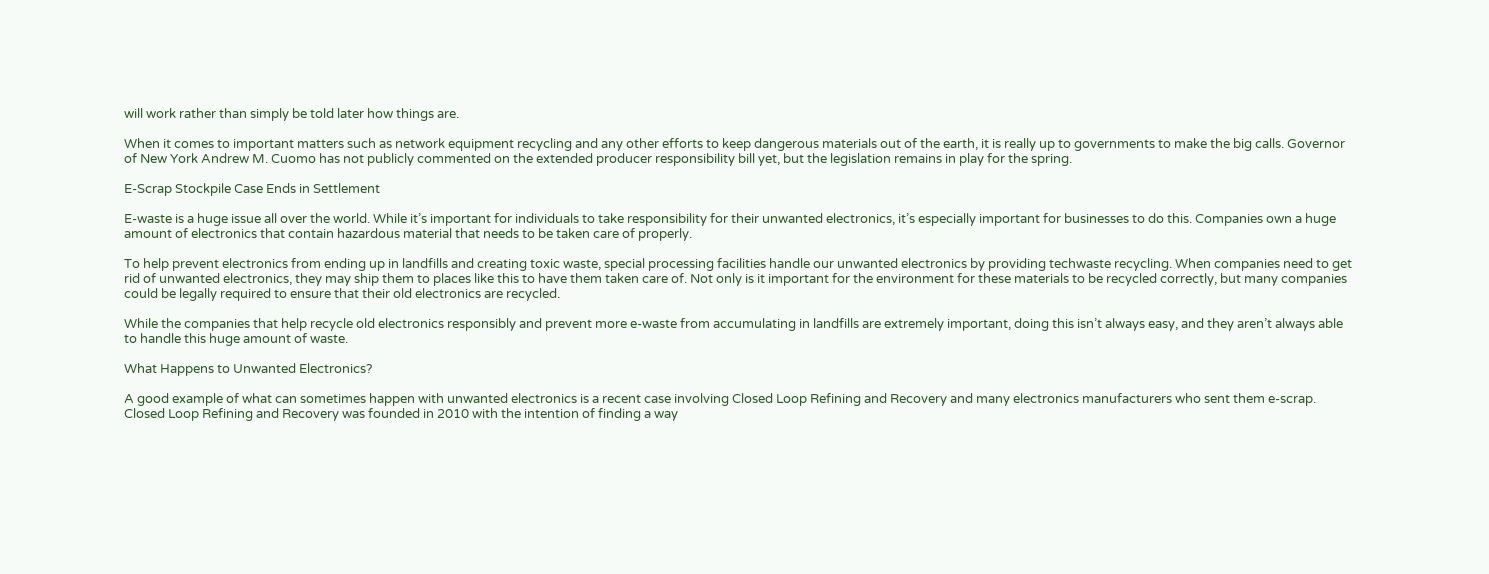will work rather than simply be told later how things are.

When it comes to important matters such as network equipment recycling and any other efforts to keep dangerous materials out of the earth, it is really up to governments to make the big calls. Governor of New York Andrew M. Cuomo has not publicly commented on the extended producer responsibility bill yet, but the legislation remains in play for the spring.

E-Scrap Stockpile Case Ends in Settlement

E-waste is a huge issue all over the world. While it’s important for individuals to take responsibility for their unwanted electronics, it’s especially important for businesses to do this. Companies own a huge amount of electronics that contain hazardous material that needs to be taken care of properly.

To help prevent electronics from ending up in landfills and creating toxic waste, special processing facilities handle our unwanted electronics by providing techwaste recycling. When companies need to get rid of unwanted electronics, they may ship them to places like this to have them taken care of. Not only is it important for the environment for these materials to be recycled correctly, but many companies could be legally required to ensure that their old electronics are recycled.

While the companies that help recycle old electronics responsibly and prevent more e-waste from accumulating in landfills are extremely important, doing this isn’t always easy, and they aren’t always able to handle this huge amount of waste.

What Happens to Unwanted Electronics?

A good example of what can sometimes happen with unwanted electronics is a recent case involving Closed Loop Refining and Recovery and many electronics manufacturers who sent them e-scrap. Closed Loop Refining and Recovery was founded in 2010 with the intention of finding a way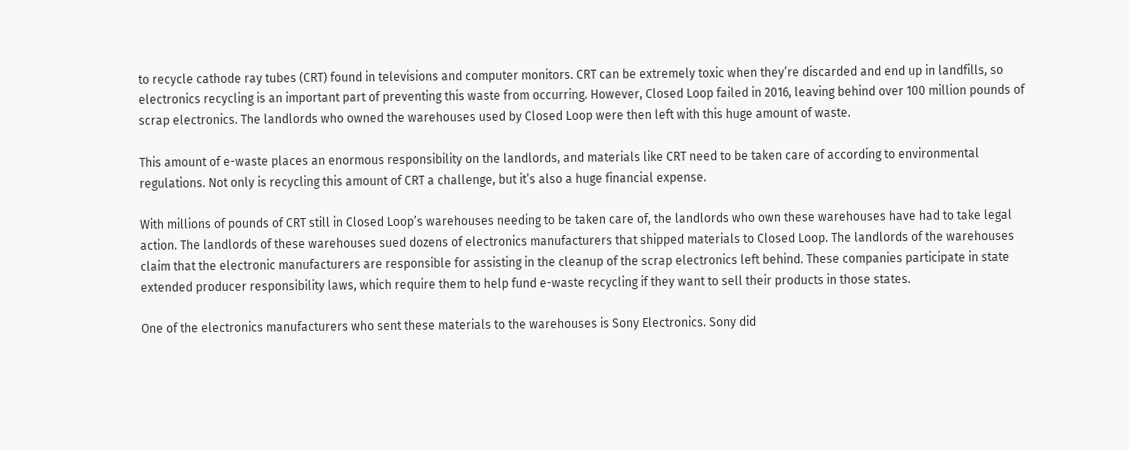to recycle cathode ray tubes (CRT) found in televisions and computer monitors. CRT can be extremely toxic when they’re discarded and end up in landfills, so electronics recycling is an important part of preventing this waste from occurring. However, Closed Loop failed in 2016, leaving behind over 100 million pounds of scrap electronics. The landlords who owned the warehouses used by Closed Loop were then left with this huge amount of waste.

This amount of e-waste places an enormous responsibility on the landlords, and materials like CRT need to be taken care of according to environmental regulations. Not only is recycling this amount of CRT a challenge, but it’s also a huge financial expense.

With millions of pounds of CRT still in Closed Loop’s warehouses needing to be taken care of, the landlords who own these warehouses have had to take legal action. The landlords of these warehouses sued dozens of electronics manufacturers that shipped materials to Closed Loop. The landlords of the warehouses claim that the electronic manufacturers are responsible for assisting in the cleanup of the scrap electronics left behind. These companies participate in state extended producer responsibility laws, which require them to help fund e-waste recycling if they want to sell their products in those states.

One of the electronics manufacturers who sent these materials to the warehouses is Sony Electronics. Sony did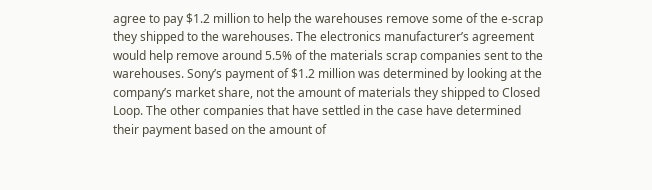agree to pay $1.2 million to help the warehouses remove some of the e-scrap they shipped to the warehouses. The electronics manufacturer’s agreement would help remove around 5.5% of the materials scrap companies sent to the warehouses. Sony’s payment of $1.2 million was determined by looking at the company’s market share, not the amount of materials they shipped to Closed Loop. The other companies that have settled in the case have determined their payment based on the amount of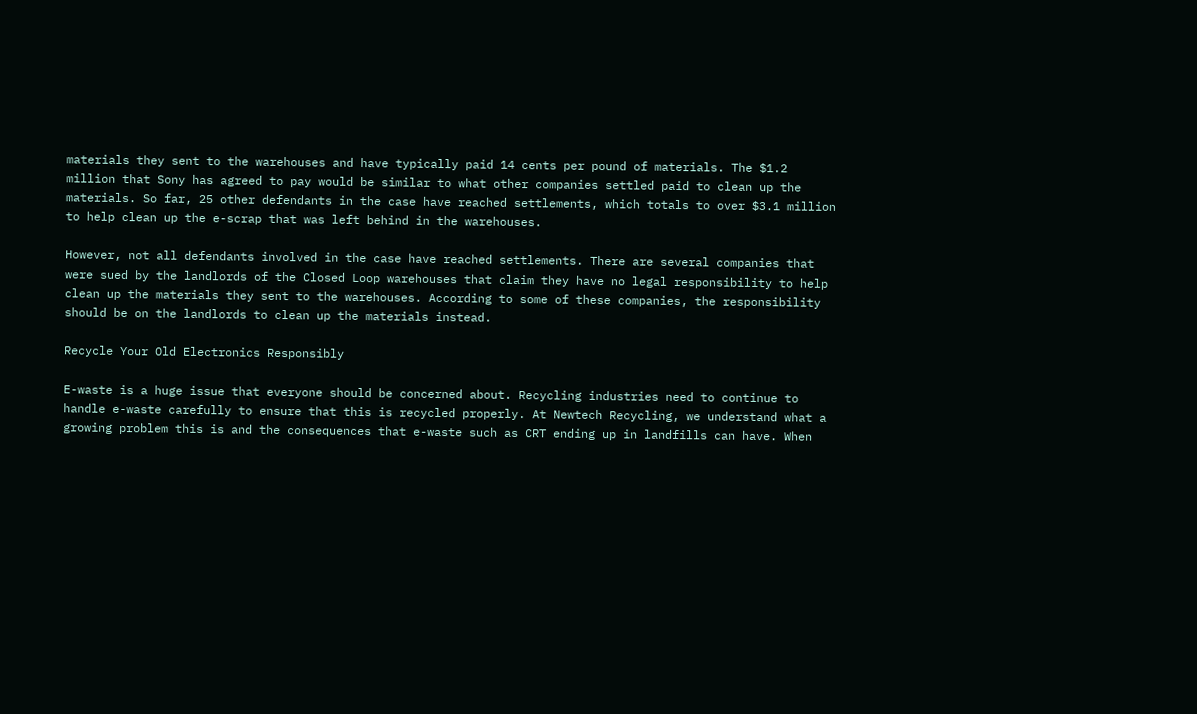materials they sent to the warehouses and have typically paid 14 cents per pound of materials. The $1.2 million that Sony has agreed to pay would be similar to what other companies settled paid to clean up the materials. So far, 25 other defendants in the case have reached settlements, which totals to over $3.1 million to help clean up the e-scrap that was left behind in the warehouses.

However, not all defendants involved in the case have reached settlements. There are several companies that were sued by the landlords of the Closed Loop warehouses that claim they have no legal responsibility to help clean up the materials they sent to the warehouses. According to some of these companies, the responsibility should be on the landlords to clean up the materials instead.

Recycle Your Old Electronics Responsibly

E-waste is a huge issue that everyone should be concerned about. Recycling industries need to continue to handle e-waste carefully to ensure that this is recycled properly. At Newtech Recycling, we understand what a growing problem this is and the consequences that e-waste such as CRT ending up in landfills can have. When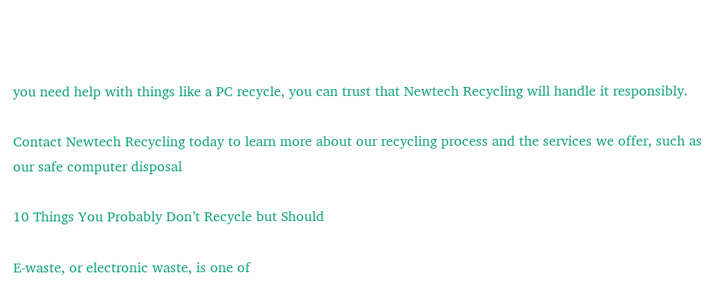you need help with things like a PC recycle, you can trust that Newtech Recycling will handle it responsibly.

Contact Newtech Recycling today to learn more about our recycling process and the services we offer, such as our safe computer disposal

10 Things You Probably Don’t Recycle but Should

E-waste, or electronic waste, is one of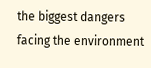the biggest dangers facing the environment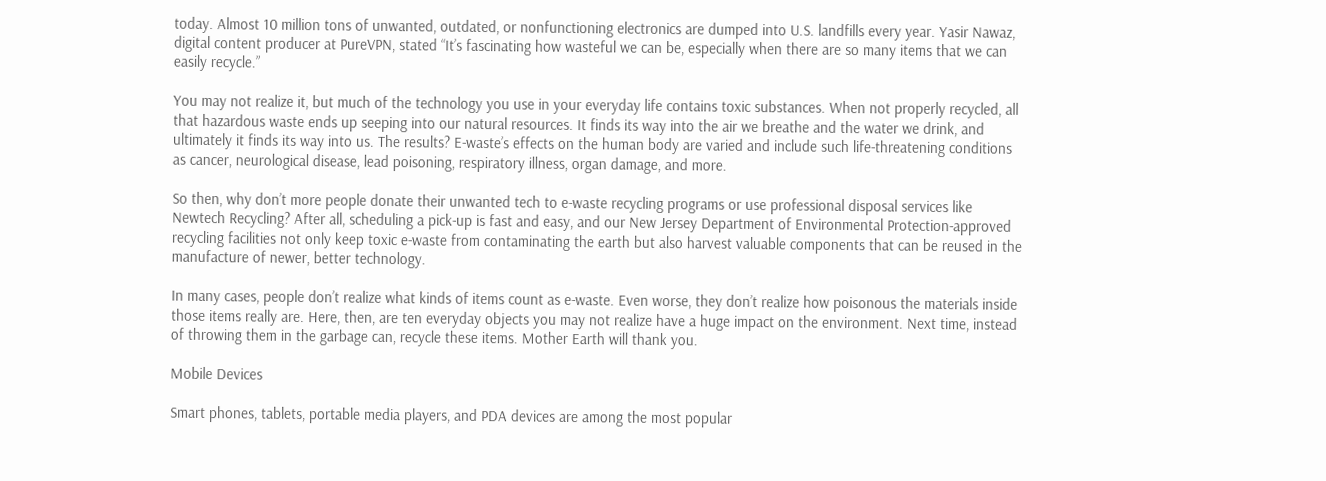today. Almost 10 million tons of unwanted, outdated, or nonfunctioning electronics are dumped into U.S. landfills every year. Yasir Nawaz, digital content producer at PureVPN, stated “It’s fascinating how wasteful we can be, especially when there are so many items that we can easily recycle.”

You may not realize it, but much of the technology you use in your everyday life contains toxic substances. When not properly recycled, all that hazardous waste ends up seeping into our natural resources. It finds its way into the air we breathe and the water we drink, and ultimately it finds its way into us. The results? E-waste’s effects on the human body are varied and include such life-threatening conditions as cancer, neurological disease, lead poisoning, respiratory illness, organ damage, and more.

So then, why don’t more people donate their unwanted tech to e-waste recycling programs or use professional disposal services like Newtech Recycling? After all, scheduling a pick-up is fast and easy, and our New Jersey Department of Environmental Protection-approved recycling facilities not only keep toxic e-waste from contaminating the earth but also harvest valuable components that can be reused in the manufacture of newer, better technology.

In many cases, people don’t realize what kinds of items count as e-waste. Even worse, they don’t realize how poisonous the materials inside those items really are. Here, then, are ten everyday objects you may not realize have a huge impact on the environment. Next time, instead of throwing them in the garbage can, recycle these items. Mother Earth will thank you.

Mobile Devices

Smart phones, tablets, portable media players, and PDA devices are among the most popular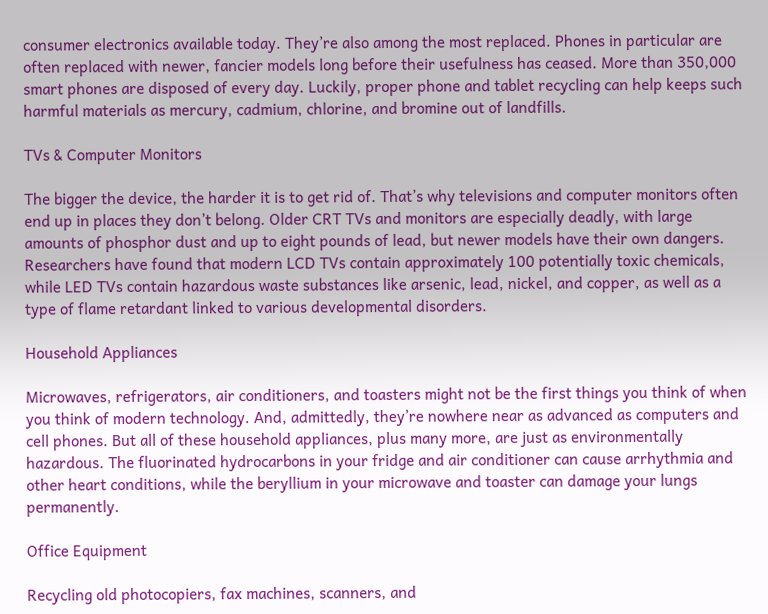consumer electronics available today. They’re also among the most replaced. Phones in particular are often replaced with newer, fancier models long before their usefulness has ceased. More than 350,000 smart phones are disposed of every day. Luckily, proper phone and tablet recycling can help keeps such harmful materials as mercury, cadmium, chlorine, and bromine out of landfills.

TVs & Computer Monitors

The bigger the device, the harder it is to get rid of. That’s why televisions and computer monitors often end up in places they don’t belong. Older CRT TVs and monitors are especially deadly, with large amounts of phosphor dust and up to eight pounds of lead, but newer models have their own dangers. Researchers have found that modern LCD TVs contain approximately 100 potentially toxic chemicals, while LED TVs contain hazardous waste substances like arsenic, lead, nickel, and copper, as well as a type of flame retardant linked to various developmental disorders.

Household Appliances

Microwaves, refrigerators, air conditioners, and toasters might not be the first things you think of when you think of modern technology. And, admittedly, they’re nowhere near as advanced as computers and cell phones. But all of these household appliances, plus many more, are just as environmentally hazardous. The fluorinated hydrocarbons in your fridge and air conditioner can cause arrhythmia and other heart conditions, while the beryllium in your microwave and toaster can damage your lungs permanently.

Office Equipment

Recycling old photocopiers, fax machines, scanners, and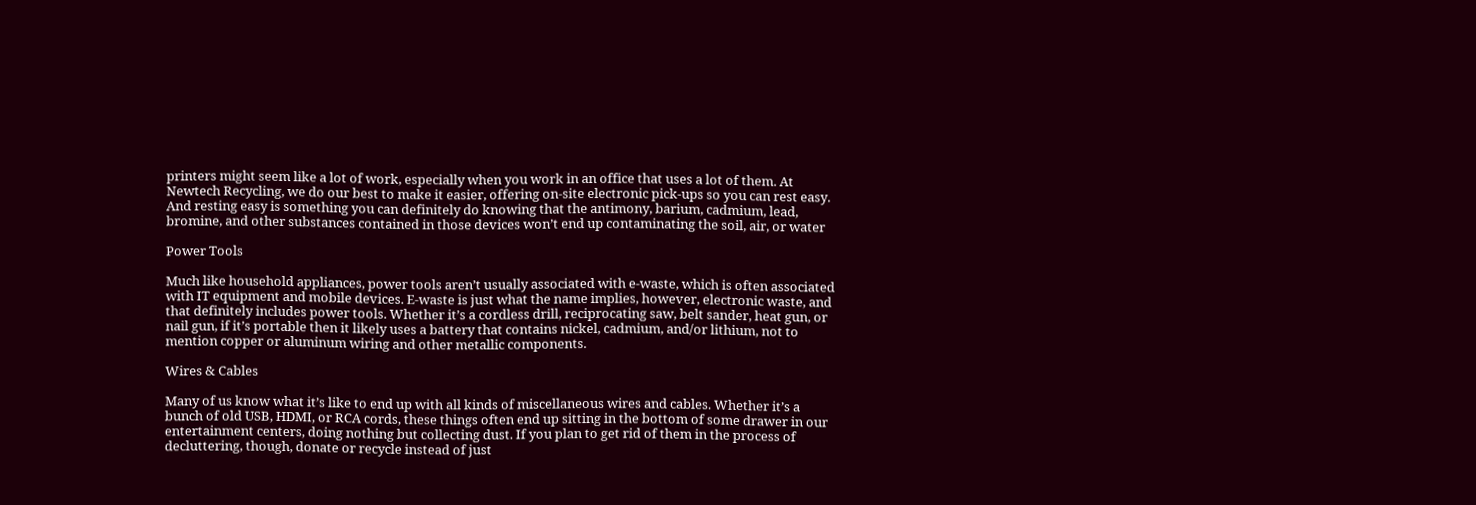printers might seem like a lot of work, especially when you work in an office that uses a lot of them. At Newtech Recycling, we do our best to make it easier, offering on-site electronic pick-ups so you can rest easy. And resting easy is something you can definitely do knowing that the antimony, barium, cadmium, lead, bromine, and other substances contained in those devices won’t end up contaminating the soil, air, or water

Power Tools

Much like household appliances, power tools aren’t usually associated with e-waste, which is often associated with IT equipment and mobile devices. E-waste is just what the name implies, however, electronic waste, and that definitely includes power tools. Whether it’s a cordless drill, reciprocating saw, belt sander, heat gun, or nail gun, if it’s portable then it likely uses a battery that contains nickel, cadmium, and/or lithium, not to mention copper or aluminum wiring and other metallic components.

Wires & Cables

Many of us know what it’s like to end up with all kinds of miscellaneous wires and cables. Whether it’s a bunch of old USB, HDMI, or RCA cords, these things often end up sitting in the bottom of some drawer in our entertainment centers, doing nothing but collecting dust. If you plan to get rid of them in the process of decluttering, though, donate or recycle instead of just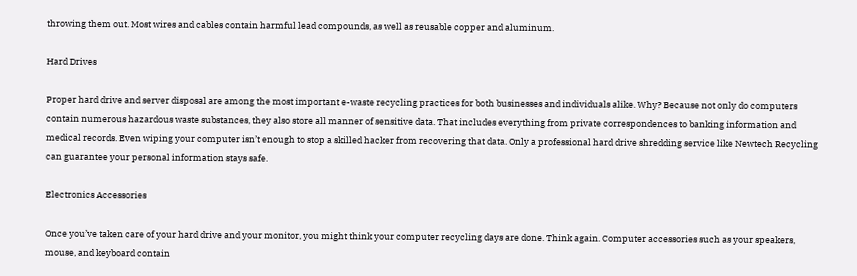throwing them out. Most wires and cables contain harmful lead compounds, as well as reusable copper and aluminum.

Hard Drives

Proper hard drive and server disposal are among the most important e-waste recycling practices for both businesses and individuals alike. Why? Because not only do computers contain numerous hazardous waste substances, they also store all manner of sensitive data. That includes everything from private correspondences to banking information and medical records. Even wiping your computer isn’t enough to stop a skilled hacker from recovering that data. Only a professional hard drive shredding service like Newtech Recycling can guarantee your personal information stays safe.

Electronics Accessories

Once you’ve taken care of your hard drive and your monitor, you might think your computer recycling days are done. Think again. Computer accessories such as your speakers, mouse, and keyboard contain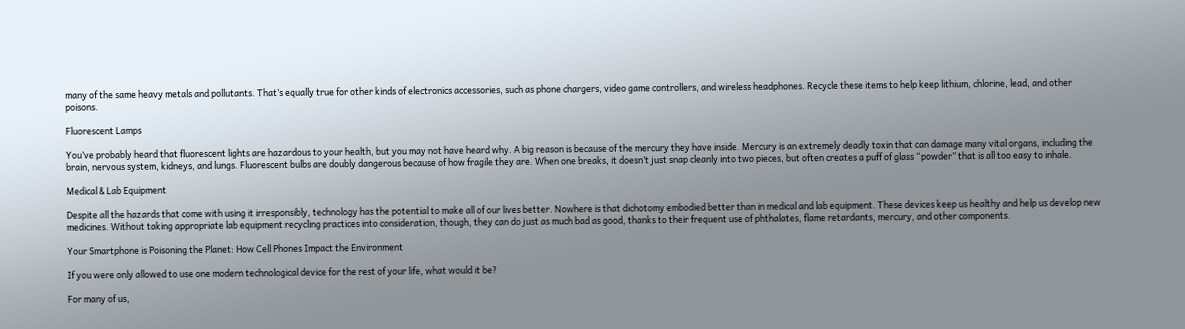many of the same heavy metals and pollutants. That’s equally true for other kinds of electronics accessories, such as phone chargers, video game controllers, and wireless headphones. Recycle these items to help keep lithium, chlorine, lead, and other poisons.

Fluorescent Lamps

You’ve probably heard that fluorescent lights are hazardous to your health, but you may not have heard why. A big reason is because of the mercury they have inside. Mercury is an extremely deadly toxin that can damage many vital organs, including the brain, nervous system, kidneys, and lungs. Fluorescent bulbs are doubly dangerous because of how fragile they are. When one breaks, it doesn’t just snap cleanly into two pieces, but often creates a puff of glass “powder” that is all too easy to inhale.

Medical & Lab Equipment

Despite all the hazards that come with using it irresponsibly, technology has the potential to make all of our lives better. Nowhere is that dichotomy embodied better than in medical and lab equipment. These devices keep us healthy and help us develop new medicines. Without taking appropriate lab equipment recycling practices into consideration, though, they can do just as much bad as good, thanks to their frequent use of phthalates, flame retardants, mercury, and other components.

Your Smartphone is Poisoning the Planet: How Cell Phones Impact the Environment

If you were only allowed to use one modern technological device for the rest of your life, what would it be?

For many of us,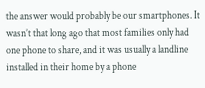the answer would probably be our smartphones. It wasn’t that long ago that most families only had one phone to share, and it was usually a landline installed in their home by a phone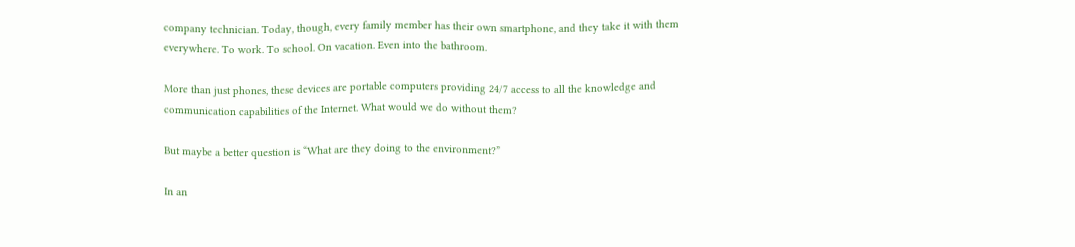company technician. Today, though, every family member has their own smartphone, and they take it with them everywhere. To work. To school. On vacation. Even into the bathroom.

More than just phones, these devices are portable computers providing 24/7 access to all the knowledge and communication capabilities of the Internet. What would we do without them?

But maybe a better question is “What are they doing to the environment?”

In an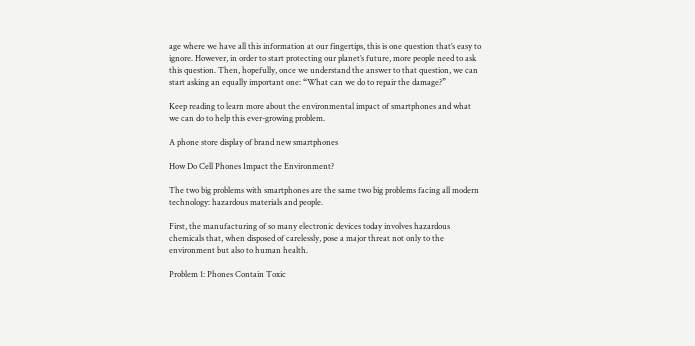age where we have all this information at our fingertips, this is one question that’s easy to ignore. However, in order to start protecting our planet’s future, more people need to ask this question. Then, hopefully, once we understand the answer to that question, we can start asking an equally important one: “What can we do to repair the damage?”

Keep reading to learn more about the environmental impact of smartphones and what we can do to help this ever-growing problem.

A phone store display of brand new smartphones

How Do Cell Phones Impact the Environment?

The two big problems with smartphones are the same two big problems facing all modern technology: hazardous materials and people.

First, the manufacturing of so many electronic devices today involves hazardous chemicals that, when disposed of carelessly, pose a major threat not only to the environment but also to human health.

Problem 1: Phones Contain Toxic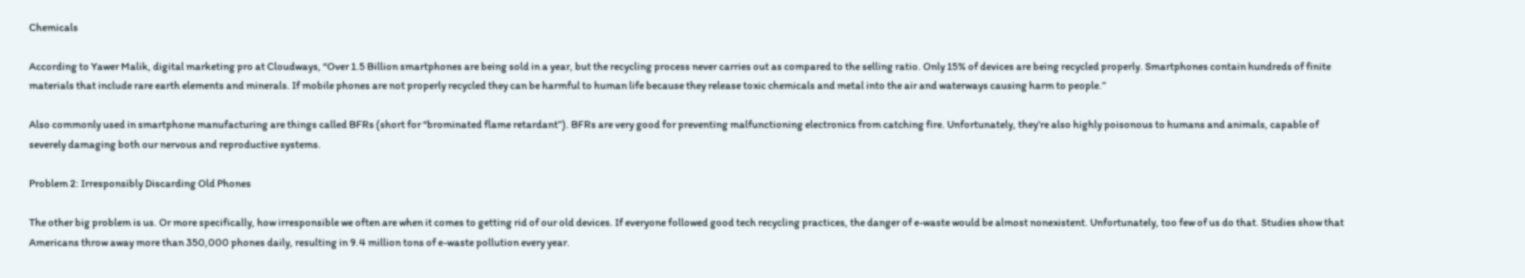Chemicals

According to Yawer Malik, digital marketing pro at Cloudways, “Over 1.5 Billion smartphones are being sold in a year, but the recycling process never carries out as compared to the selling ratio. Only 15% of devices are being recycled properly. Smartphones contain hundreds of finite materials that include rare earth elements and minerals. If mobile phones are not properly recycled they can be harmful to human life because they release toxic chemicals and metal into the air and waterways causing harm to people.”

Also commonly used in smartphone manufacturing are things called BFRs (short for “brominated flame retardant”). BFRs are very good for preventing malfunctioning electronics from catching fire. Unfortunately, they’re also highly poisonous to humans and animals, capable of severely damaging both our nervous and reproductive systems.

Problem 2: Irresponsibly Discarding Old Phones

The other big problem is us. Or more specifically, how irresponsible we often are when it comes to getting rid of our old devices. If everyone followed good tech recycling practices, the danger of e-waste would be almost nonexistent. Unfortunately, too few of us do that. Studies show that Americans throw away more than 350,000 phones daily, resulting in 9.4 million tons of e-waste pollution every year.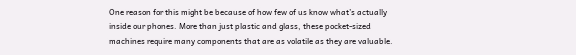One reason for this might be because of how few of us know what’s actually inside our phones. More than just plastic and glass, these pocket-sized machines require many components that are as volatile as they are valuable.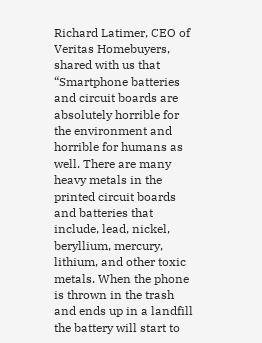Richard Latimer, CEO of Veritas Homebuyers, shared with us that “Smartphone batteries and circuit boards are absolutely horrible for the environment and horrible for humans as well. There are many heavy metals in the printed circuit boards and batteries that include, lead, nickel, beryllium, mercury, lithium, and other toxic metals. When the phone is thrown in the trash and ends up in a landfill the battery will start to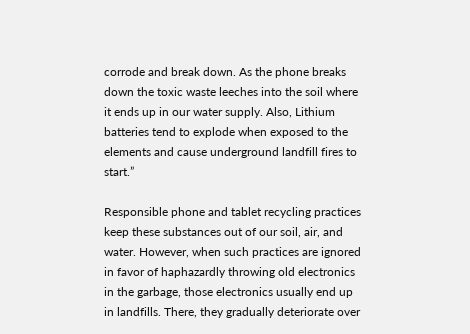corrode and break down. As the phone breaks down the toxic waste leeches into the soil where it ends up in our water supply. Also, Lithium batteries tend to explode when exposed to the elements and cause underground landfill fires to start.”

Responsible phone and tablet recycling practices keep these substances out of our soil, air, and water. However, when such practices are ignored in favor of haphazardly throwing old electronics in the garbage, those electronics usually end up in landfills. There, they gradually deteriorate over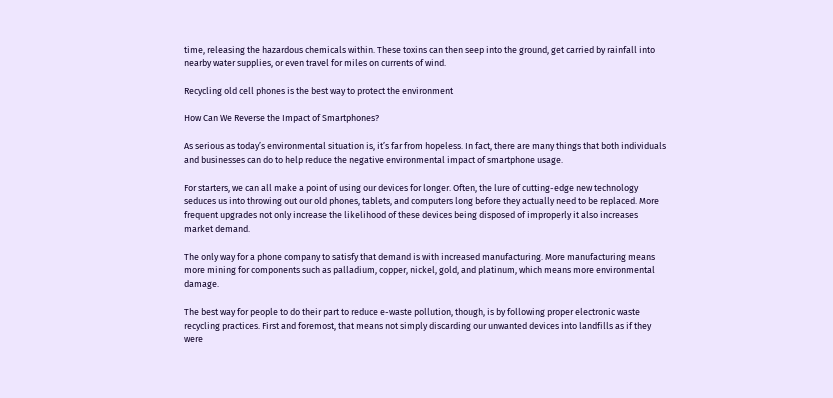time, releasing the hazardous chemicals within. These toxins can then seep into the ground, get carried by rainfall into nearby water supplies, or even travel for miles on currents of wind.

Recycling old cell phones is the best way to protect the environment

How Can We Reverse the Impact of Smartphones?

As serious as today’s environmental situation is, it’s far from hopeless. In fact, there are many things that both individuals and businesses can do to help reduce the negative environmental impact of smartphone usage.

For starters, we can all make a point of using our devices for longer. Often, the lure of cutting-edge new technology seduces us into throwing out our old phones, tablets, and computers long before they actually need to be replaced. More frequent upgrades not only increase the likelihood of these devices being disposed of improperly it also increases market demand.

The only way for a phone company to satisfy that demand is with increased manufacturing. More manufacturing means more mining for components such as palladium, copper, nickel, gold, and platinum, which means more environmental damage.

The best way for people to do their part to reduce e-waste pollution, though, is by following proper electronic waste recycling practices. First and foremost, that means not simply discarding our unwanted devices into landfills as if they were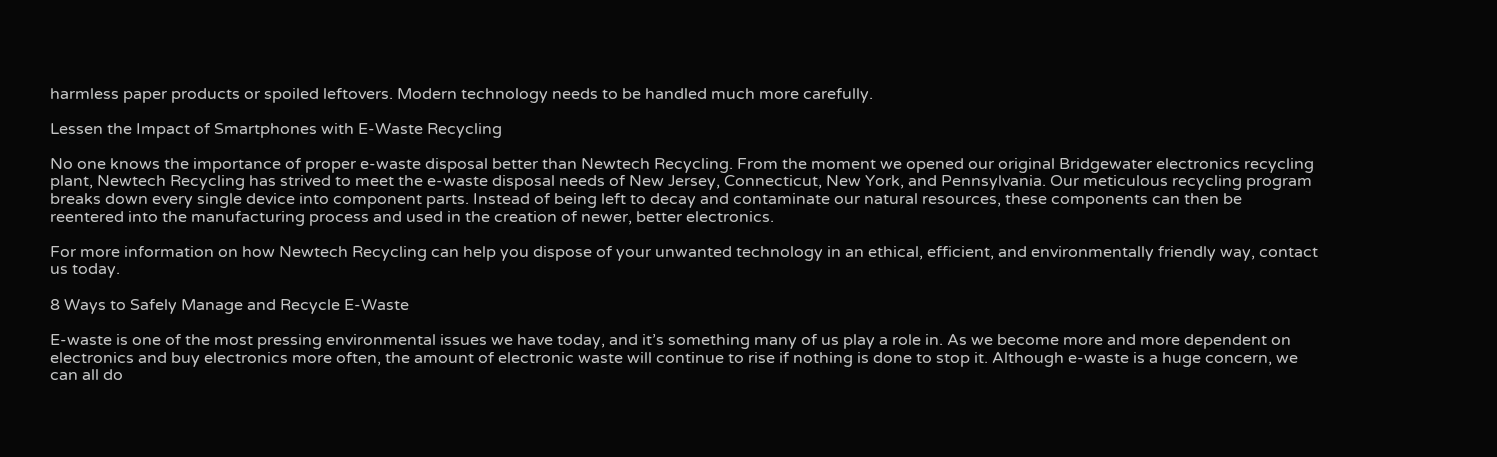harmless paper products or spoiled leftovers. Modern technology needs to be handled much more carefully.

Lessen the Impact of Smartphones with E-Waste Recycling

No one knows the importance of proper e-waste disposal better than Newtech Recycling. From the moment we opened our original Bridgewater electronics recycling plant, Newtech Recycling has strived to meet the e-waste disposal needs of New Jersey, Connecticut, New York, and Pennsylvania. Our meticulous recycling program breaks down every single device into component parts. Instead of being left to decay and contaminate our natural resources, these components can then be reentered into the manufacturing process and used in the creation of newer, better electronics.

For more information on how Newtech Recycling can help you dispose of your unwanted technology in an ethical, efficient, and environmentally friendly way, contact us today.

8 Ways to Safely Manage and Recycle E-Waste

E-waste is one of the most pressing environmental issues we have today, and it’s something many of us play a role in. As we become more and more dependent on electronics and buy electronics more often, the amount of electronic waste will continue to rise if nothing is done to stop it. Although e-waste is a huge concern, we can all do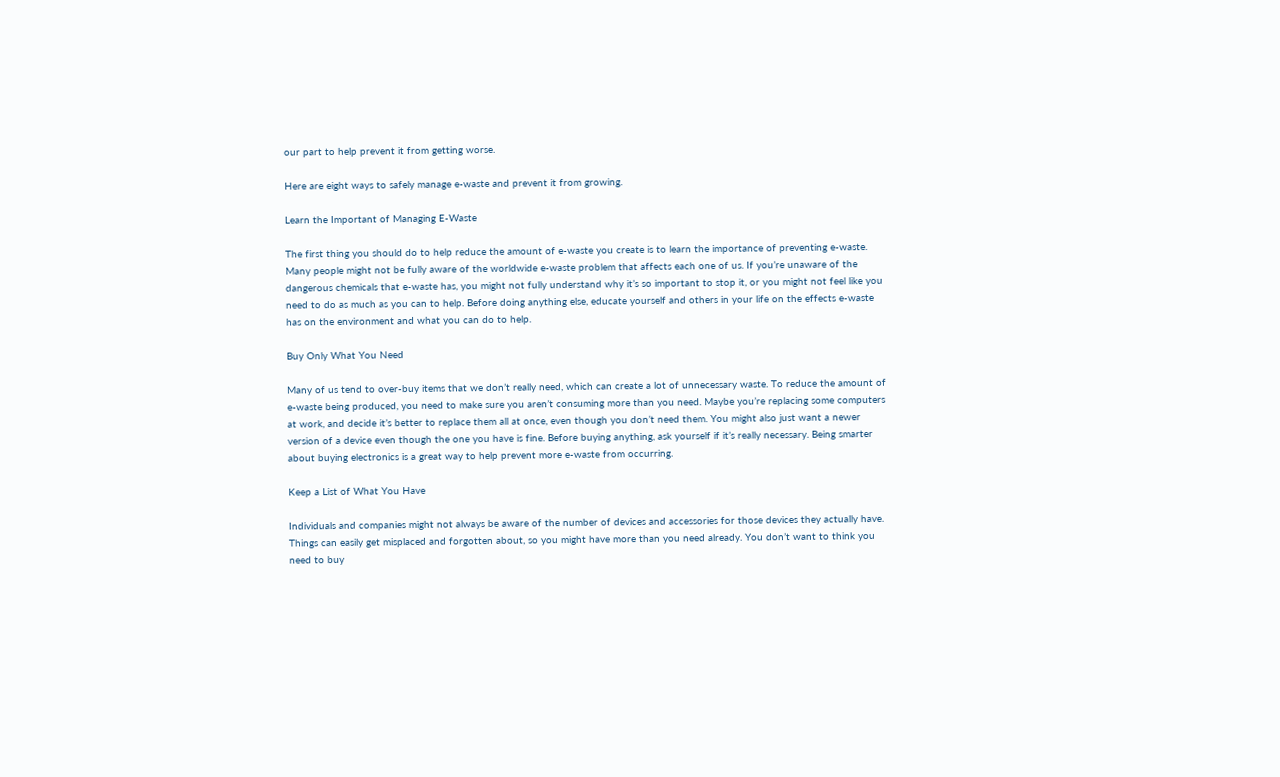our part to help prevent it from getting worse.

Here are eight ways to safely manage e-waste and prevent it from growing.

Learn the Important of Managing E-Waste

The first thing you should do to help reduce the amount of e-waste you create is to learn the importance of preventing e-waste. Many people might not be fully aware of the worldwide e-waste problem that affects each one of us. If you’re unaware of the dangerous chemicals that e-waste has, you might not fully understand why it’s so important to stop it, or you might not feel like you need to do as much as you can to help. Before doing anything else, educate yourself and others in your life on the effects e-waste has on the environment and what you can do to help.

Buy Only What You Need

Many of us tend to over-buy items that we don’t really need, which can create a lot of unnecessary waste. To reduce the amount of e-waste being produced, you need to make sure you aren’t consuming more than you need. Maybe you’re replacing some computers at work, and decide it’s better to replace them all at once, even though you don’t need them. You might also just want a newer version of a device even though the one you have is fine. Before buying anything, ask yourself if it’s really necessary. Being smarter about buying electronics is a great way to help prevent more e-waste from occurring.

Keep a List of What You Have

Individuals and companies might not always be aware of the number of devices and accessories for those devices they actually have. Things can easily get misplaced and forgotten about, so you might have more than you need already. You don’t want to think you need to buy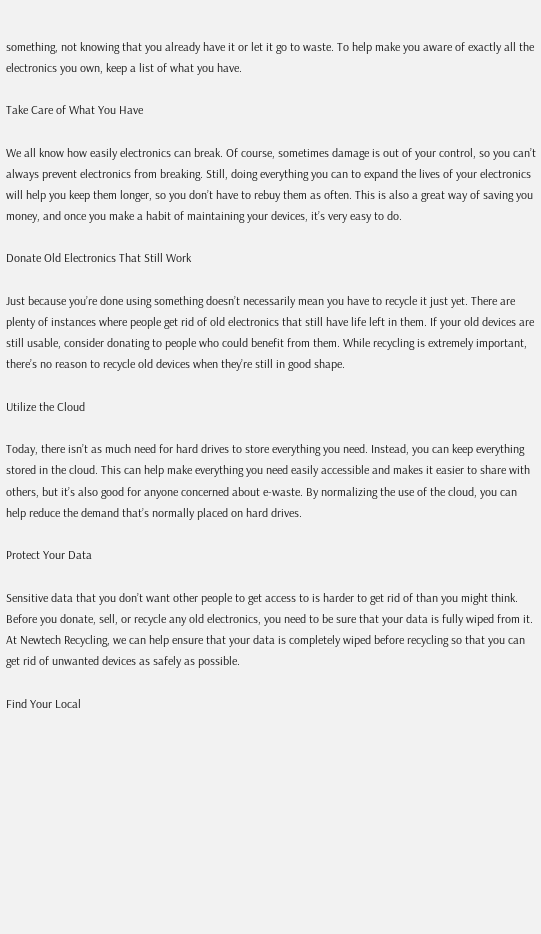something, not knowing that you already have it or let it go to waste. To help make you aware of exactly all the electronics you own, keep a list of what you have.

Take Care of What You Have

We all know how easily electronics can break. Of course, sometimes damage is out of your control, so you can’t always prevent electronics from breaking. Still, doing everything you can to expand the lives of your electronics will help you keep them longer, so you don’t have to rebuy them as often. This is also a great way of saving you money, and once you make a habit of maintaining your devices, it’s very easy to do.

Donate Old Electronics That Still Work

Just because you’re done using something doesn’t necessarily mean you have to recycle it just yet. There are plenty of instances where people get rid of old electronics that still have life left in them. If your old devices are still usable, consider donating to people who could benefit from them. While recycling is extremely important, there’s no reason to recycle old devices when they’re still in good shape.

Utilize the Cloud

Today, there isn’t as much need for hard drives to store everything you need. Instead, you can keep everything stored in the cloud. This can help make everything you need easily accessible and makes it easier to share with others, but it’s also good for anyone concerned about e-waste. By normalizing the use of the cloud, you can help reduce the demand that’s normally placed on hard drives.

Protect Your Data

Sensitive data that you don’t want other people to get access to is harder to get rid of than you might think. Before you donate, sell, or recycle any old electronics, you need to be sure that your data is fully wiped from it. At Newtech Recycling, we can help ensure that your data is completely wiped before recycling so that you can get rid of unwanted devices as safely as possible.

Find Your Local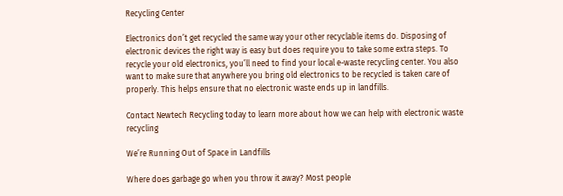Recycling Center

Electronics don’t get recycled the same way your other recyclable items do. Disposing of electronic devices the right way is easy but does require you to take some extra steps. To recycle your old electronics, you’ll need to find your local e-waste recycling center. You also want to make sure that anywhere you bring old electronics to be recycled is taken care of properly. This helps ensure that no electronic waste ends up in landfills.

Contact Newtech Recycling today to learn more about how we can help with electronic waste recycling

We’re Running Out of Space in Landfills

Where does garbage go when you throw it away? Most people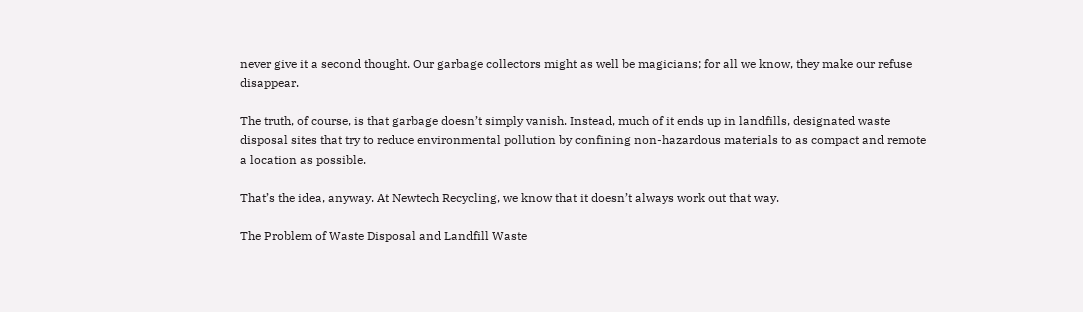never give it a second thought. Our garbage collectors might as well be magicians; for all we know, they make our refuse disappear.

The truth, of course, is that garbage doesn’t simply vanish. Instead, much of it ends up in landfills, designated waste disposal sites that try to reduce environmental pollution by confining non-hazardous materials to as compact and remote a location as possible.

That’s the idea, anyway. At Newtech Recycling, we know that it doesn’t always work out that way.

The Problem of Waste Disposal and Landfill Waste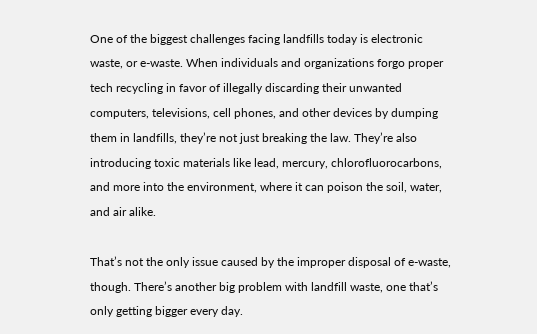One of the biggest challenges facing landfills today is electronic waste, or e-waste. When individuals and organizations forgo proper tech recycling in favor of illegally discarding their unwanted computers, televisions, cell phones, and other devices by dumping them in landfills, they’re not just breaking the law. They’re also introducing toxic materials like lead, mercury, chlorofluorocarbons, and more into the environment, where it can poison the soil, water, and air alike.

That’s not the only issue caused by the improper disposal of e-waste, though. There’s another big problem with landfill waste, one that’s only getting bigger every day.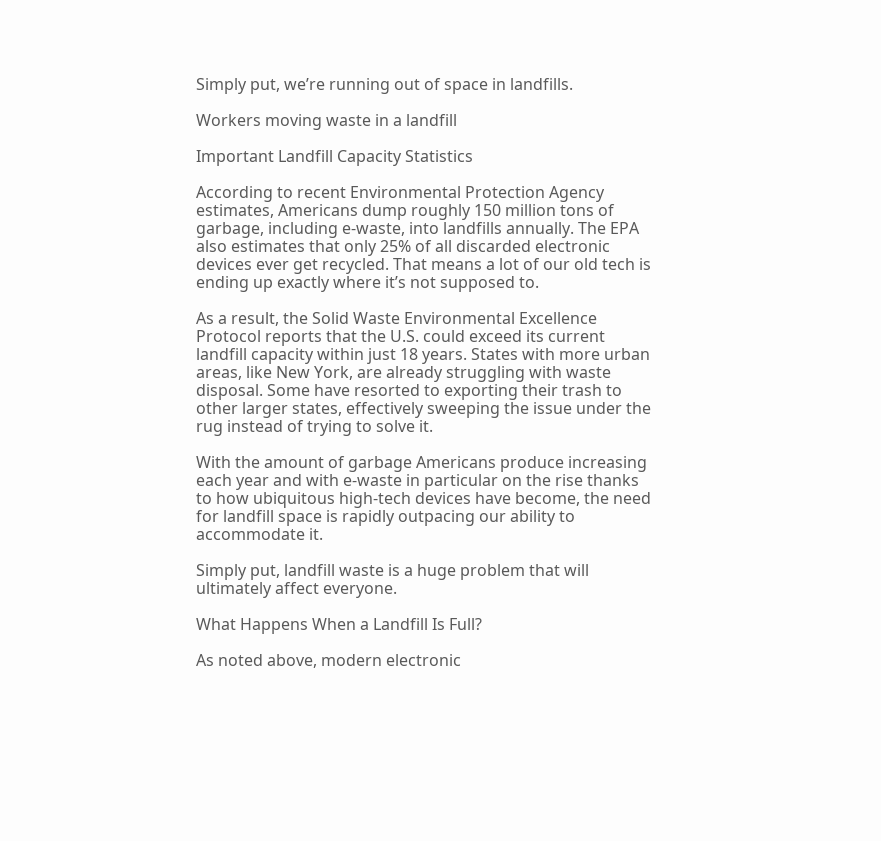Simply put, we’re running out of space in landfills.

Workers moving waste in a landfill

Important Landfill Capacity Statistics

According to recent Environmental Protection Agency estimates, Americans dump roughly 150 million tons of garbage, including e-waste, into landfills annually. The EPA also estimates that only 25% of all discarded electronic devices ever get recycled. That means a lot of our old tech is ending up exactly where it’s not supposed to.

As a result, the Solid Waste Environmental Excellence Protocol reports that the U.S. could exceed its current landfill capacity within just 18 years. States with more urban areas, like New York, are already struggling with waste disposal. Some have resorted to exporting their trash to other larger states, effectively sweeping the issue under the rug instead of trying to solve it.

With the amount of garbage Americans produce increasing each year and with e-waste in particular on the rise thanks to how ubiquitous high-tech devices have become, the need for landfill space is rapidly outpacing our ability to accommodate it.

Simply put, landfill waste is a huge problem that will ultimately affect everyone.

What Happens When a Landfill Is Full?

As noted above, modern electronic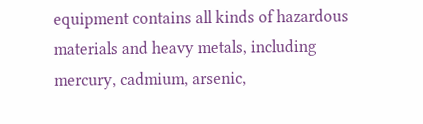equipment contains all kinds of hazardous materials and heavy metals, including mercury, cadmium, arsenic,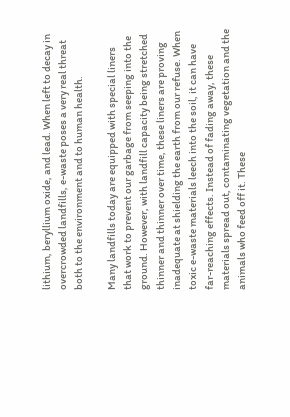lithium, beryllium oxide, and lead. When left to decay in overcrowded landfills, e-waste poses a very real threat both to the environment and to human health.

Many landfills today are equipped with special liners that work to prevent our garbage from seeping into the ground. However, with landfill capacity being stretched thinner and thinner over time, these liners are proving inadequate at shielding the earth from our refuse. When toxic e-waste materials leech into the soil, it can have far-reaching effects. Instead of fading away, these materials spread out, contaminating vegetation and the animals who feed off it. These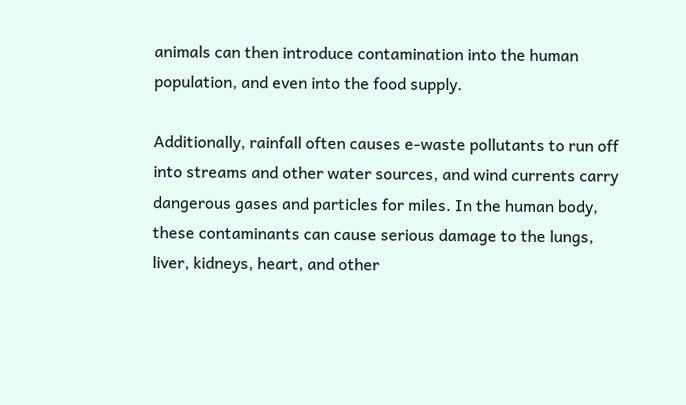animals can then introduce contamination into the human population, and even into the food supply.

Additionally, rainfall often causes e-waste pollutants to run off into streams and other water sources, and wind currents carry dangerous gases and particles for miles. In the human body, these contaminants can cause serious damage to the lungs, liver, kidneys, heart, and other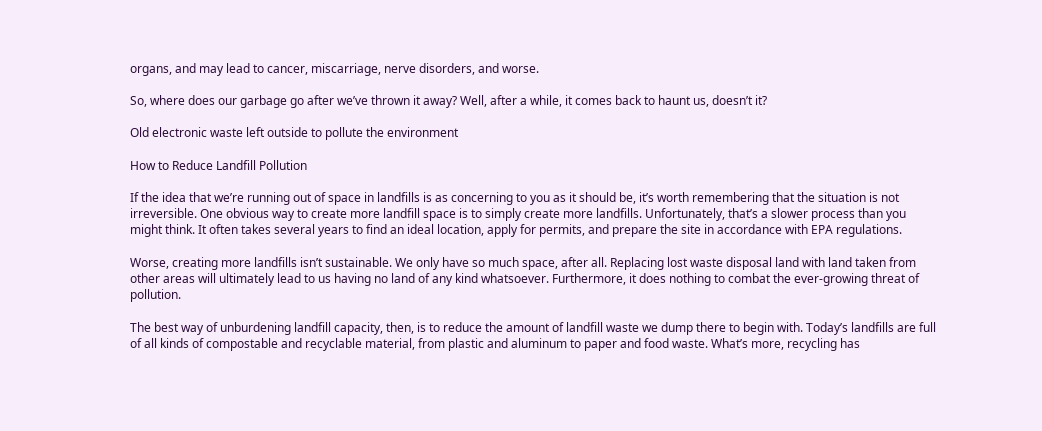organs, and may lead to cancer, miscarriage, nerve disorders, and worse.

So, where does our garbage go after we’ve thrown it away? Well, after a while, it comes back to haunt us, doesn’t it?

Old electronic waste left outside to pollute the environment

How to Reduce Landfill Pollution

If the idea that we’re running out of space in landfills is as concerning to you as it should be, it’s worth remembering that the situation is not irreversible. One obvious way to create more landfill space is to simply create more landfills. Unfortunately, that’s a slower process than you might think. It often takes several years to find an ideal location, apply for permits, and prepare the site in accordance with EPA regulations.

Worse, creating more landfills isn’t sustainable. We only have so much space, after all. Replacing lost waste disposal land with land taken from other areas will ultimately lead to us having no land of any kind whatsoever. Furthermore, it does nothing to combat the ever-growing threat of pollution.

The best way of unburdening landfill capacity, then, is to reduce the amount of landfill waste we dump there to begin with. Today’s landfills are full of all kinds of compostable and recyclable material, from plastic and aluminum to paper and food waste. What’s more, recycling has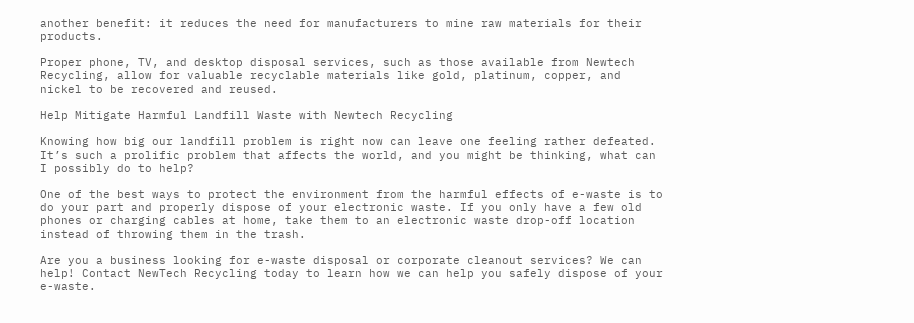another benefit: it reduces the need for manufacturers to mine raw materials for their products.

Proper phone, TV, and desktop disposal services, such as those available from Newtech Recycling, allow for valuable recyclable materials like gold, platinum, copper, and nickel to be recovered and reused.

Help Mitigate Harmful Landfill Waste with Newtech Recycling

Knowing how big our landfill problem is right now can leave one feeling rather defeated. It’s such a prolific problem that affects the world, and you might be thinking, what can I possibly do to help?

One of the best ways to protect the environment from the harmful effects of e-waste is to do your part and properly dispose of your electronic waste. If you only have a few old phones or charging cables at home, take them to an electronic waste drop-off location instead of throwing them in the trash.

Are you a business looking for e-waste disposal or corporate cleanout services? We can help! Contact NewTech Recycling today to learn how we can help you safely dispose of your e-waste.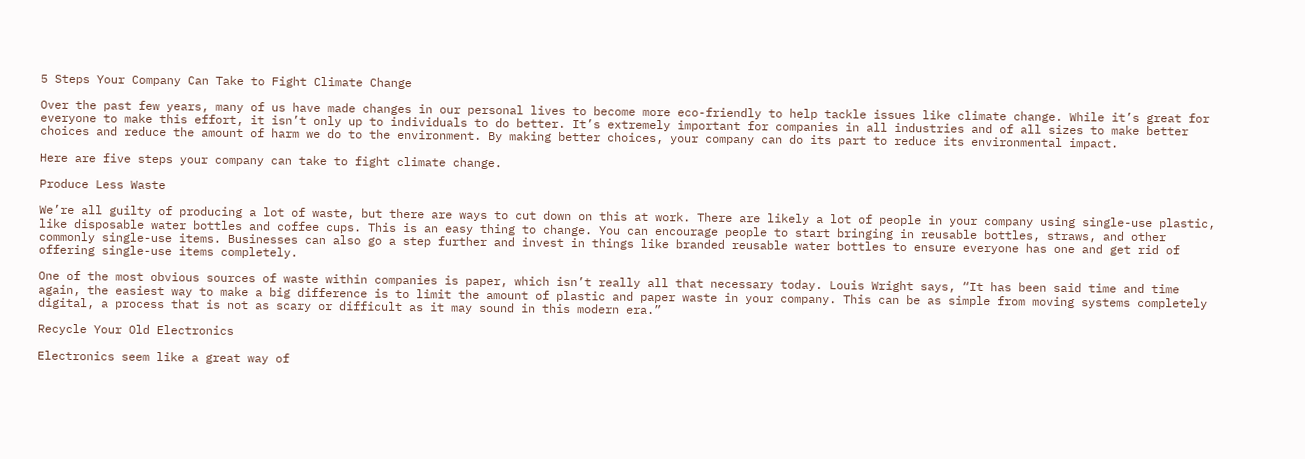5 Steps Your Company Can Take to Fight Climate Change

Over the past few years, many of us have made changes in our personal lives to become more eco-friendly to help tackle issues like climate change. While it’s great for everyone to make this effort, it isn’t only up to individuals to do better. It’s extremely important for companies in all industries and of all sizes to make better choices and reduce the amount of harm we do to the environment. By making better choices, your company can do its part to reduce its environmental impact.

Here are five steps your company can take to fight climate change.

Produce Less Waste

We’re all guilty of producing a lot of waste, but there are ways to cut down on this at work. There are likely a lot of people in your company using single-use plastic, like disposable water bottles and coffee cups. This is an easy thing to change. You can encourage people to start bringing in reusable bottles, straws, and other commonly single-use items. Businesses can also go a step further and invest in things like branded reusable water bottles to ensure everyone has one and get rid of offering single-use items completely.

One of the most obvious sources of waste within companies is paper, which isn’t really all that necessary today. Louis Wright says, “It has been said time and time again, the easiest way to make a big difference is to limit the amount of plastic and paper waste in your company. This can be as simple from moving systems completely digital, a process that is not as scary or difficult as it may sound in this modern era.”

Recycle Your Old Electronics

Electronics seem like a great way of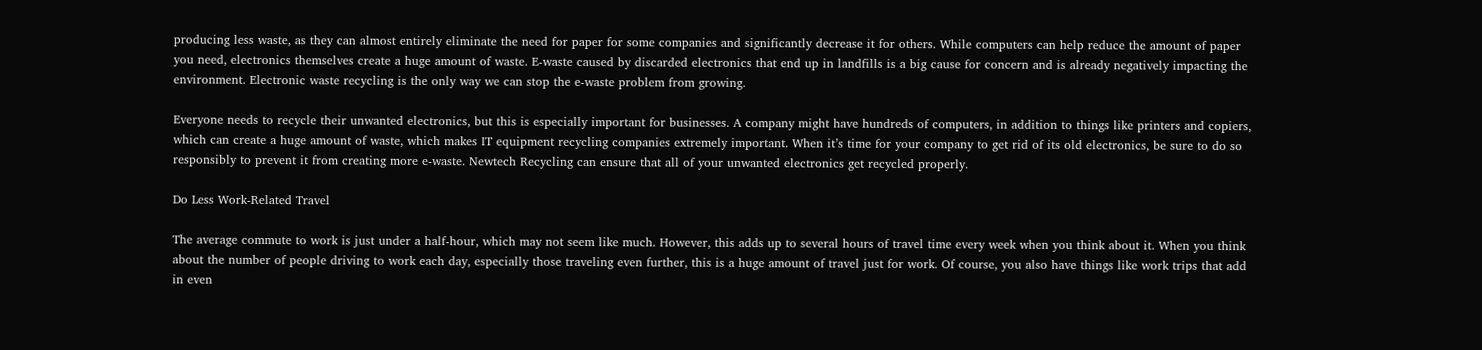producing less waste, as they can almost entirely eliminate the need for paper for some companies and significantly decrease it for others. While computers can help reduce the amount of paper you need, electronics themselves create a huge amount of waste. E-waste caused by discarded electronics that end up in landfills is a big cause for concern and is already negatively impacting the environment. Electronic waste recycling is the only way we can stop the e-waste problem from growing.

Everyone needs to recycle their unwanted electronics, but this is especially important for businesses. A company might have hundreds of computers, in addition to things like printers and copiers, which can create a huge amount of waste, which makes IT equipment recycling companies extremely important. When it’s time for your company to get rid of its old electronics, be sure to do so responsibly to prevent it from creating more e-waste. Newtech Recycling can ensure that all of your unwanted electronics get recycled properly.

Do Less Work-Related Travel

The average commute to work is just under a half-hour, which may not seem like much. However, this adds up to several hours of travel time every week when you think about it. When you think about the number of people driving to work each day, especially those traveling even further, this is a huge amount of travel just for work. Of course, you also have things like work trips that add in even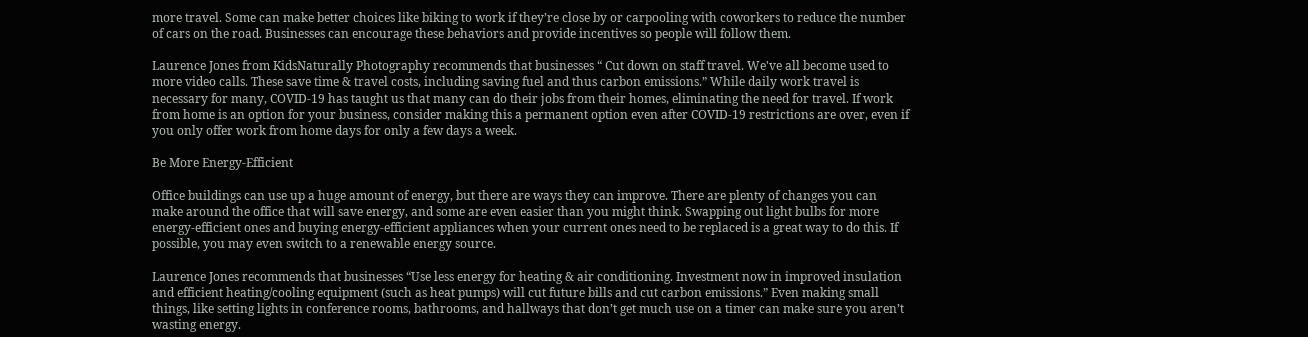more travel. Some can make better choices like biking to work if they’re close by or carpooling with coworkers to reduce the number of cars on the road. Businesses can encourage these behaviors and provide incentives so people will follow them.

Laurence Jones from KidsNaturally Photography recommends that businesses “ Cut down on staff travel. We've all become used to more video calls. These save time & travel costs, including saving fuel and thus carbon emissions.” While daily work travel is necessary for many, COVID-19 has taught us that many can do their jobs from their homes, eliminating the need for travel. If work from home is an option for your business, consider making this a permanent option even after COVID-19 restrictions are over, even if you only offer work from home days for only a few days a week.

Be More Energy-Efficient

Office buildings can use up a huge amount of energy, but there are ways they can improve. There are plenty of changes you can make around the office that will save energy, and some are even easier than you might think. Swapping out light bulbs for more energy-efficient ones and buying energy-efficient appliances when your current ones need to be replaced is a great way to do this. If possible, you may even switch to a renewable energy source.

Laurence Jones recommends that businesses “Use less energy for heating & air conditioning. Investment now in improved insulation and efficient heating/cooling equipment (such as heat pumps) will cut future bills and cut carbon emissions.” Even making small things, like setting lights in conference rooms, bathrooms, and hallways that don’t get much use on a timer can make sure you aren’t wasting energy.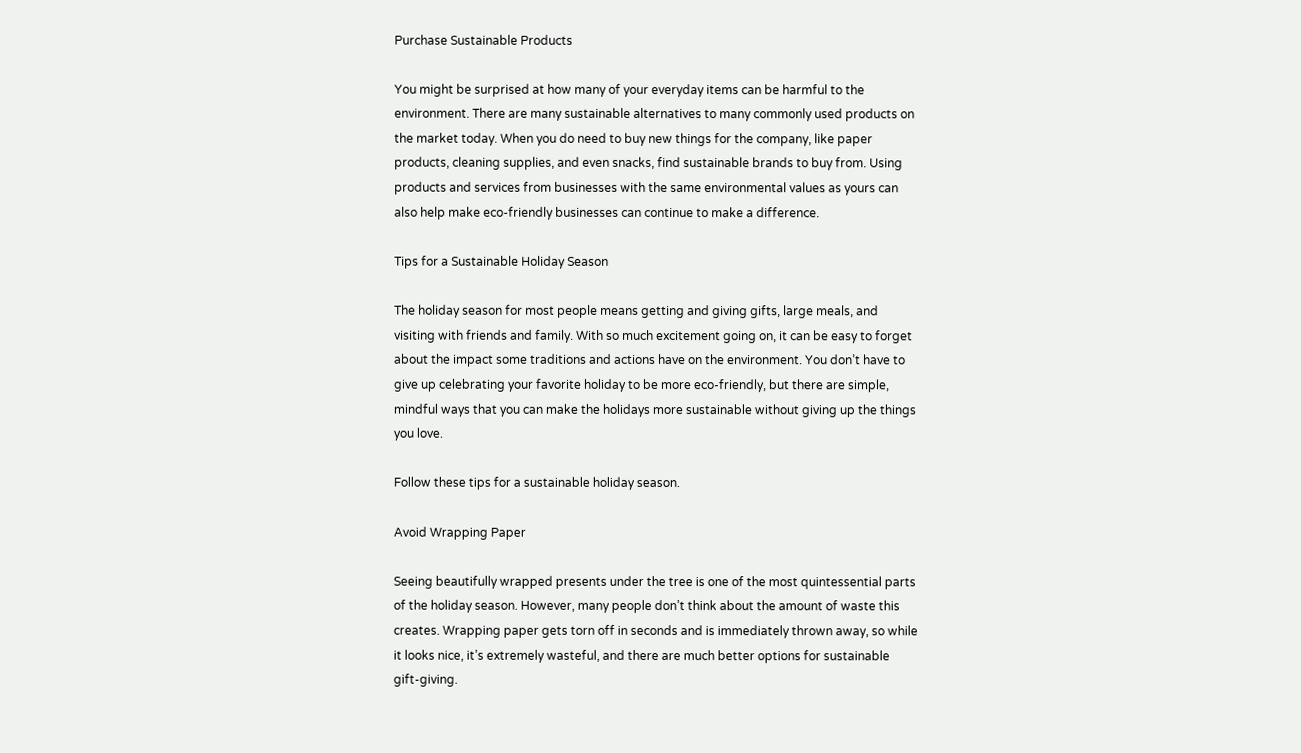Purchase Sustainable Products

You might be surprised at how many of your everyday items can be harmful to the environment. There are many sustainable alternatives to many commonly used products on the market today. When you do need to buy new things for the company, like paper products, cleaning supplies, and even snacks, find sustainable brands to buy from. Using products and services from businesses with the same environmental values as yours can also help make eco-friendly businesses can continue to make a difference.

Tips for a Sustainable Holiday Season

The holiday season for most people means getting and giving gifts, large meals, and visiting with friends and family. With so much excitement going on, it can be easy to forget about the impact some traditions and actions have on the environment. You don’t have to give up celebrating your favorite holiday to be more eco-friendly, but there are simple, mindful ways that you can make the holidays more sustainable without giving up the things you love.

Follow these tips for a sustainable holiday season.

Avoid Wrapping Paper

Seeing beautifully wrapped presents under the tree is one of the most quintessential parts of the holiday season. However, many people don’t think about the amount of waste this creates. Wrapping paper gets torn off in seconds and is immediately thrown away, so while it looks nice, it’s extremely wasteful, and there are much better options for sustainable gift-giving.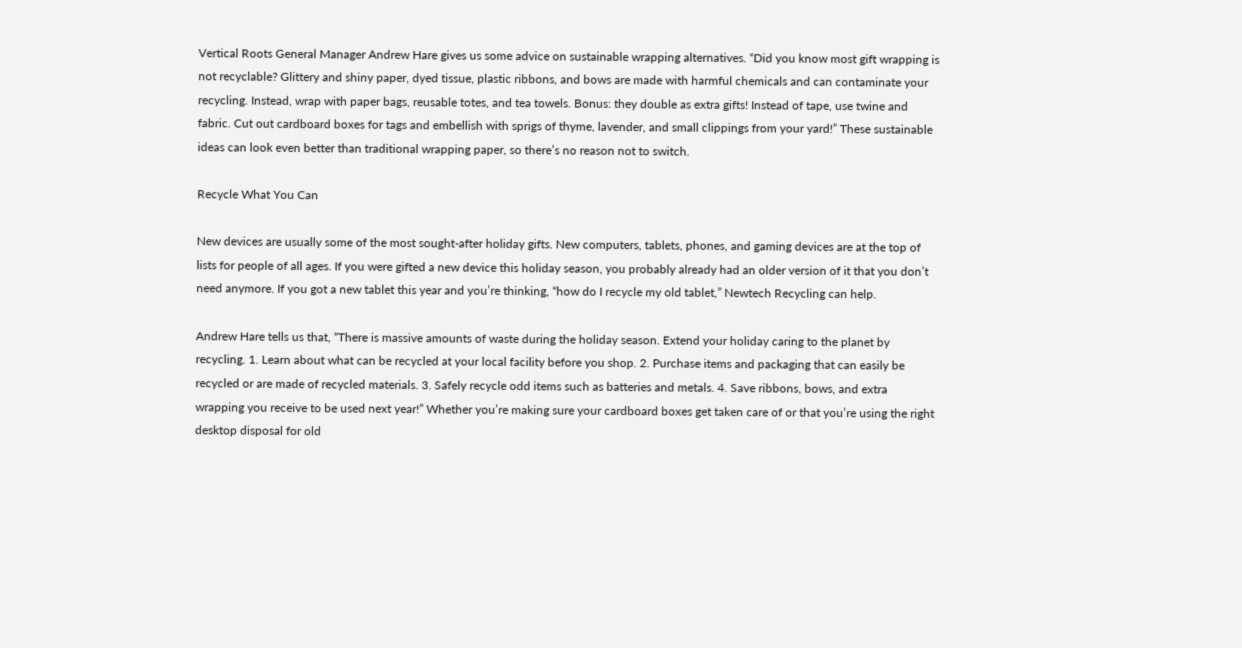Vertical Roots General Manager Andrew Hare gives us some advice on sustainable wrapping alternatives. “Did you know most gift wrapping is not recyclable? Glittery and shiny paper, dyed tissue, plastic ribbons, and bows are made with harmful chemicals and can contaminate your recycling. Instead, wrap with paper bags, reusable totes, and tea towels. Bonus: they double as extra gifts! Instead of tape, use twine and fabric. Cut out cardboard boxes for tags and embellish with sprigs of thyme, lavender, and small clippings from your yard!” These sustainable ideas can look even better than traditional wrapping paper, so there’s no reason not to switch.

Recycle What You Can

New devices are usually some of the most sought-after holiday gifts. New computers, tablets, phones, and gaming devices are at the top of lists for people of all ages. If you were gifted a new device this holiday season, you probably already had an older version of it that you don’t need anymore. If you got a new tablet this year and you’re thinking, “how do I recycle my old tablet,” Newtech Recycling can help.

Andrew Hare tells us that, “There is massive amounts of waste during the holiday season. Extend your holiday caring to the planet by recycling. 1. Learn about what can be recycled at your local facility before you shop. 2. Purchase items and packaging that can easily be recycled or are made of recycled materials. 3. Safely recycle odd items such as batteries and metals. 4. Save ribbons, bows, and extra wrapping you receive to be used next year!” Whether you’re making sure your cardboard boxes get taken care of or that you’re using the right desktop disposal for old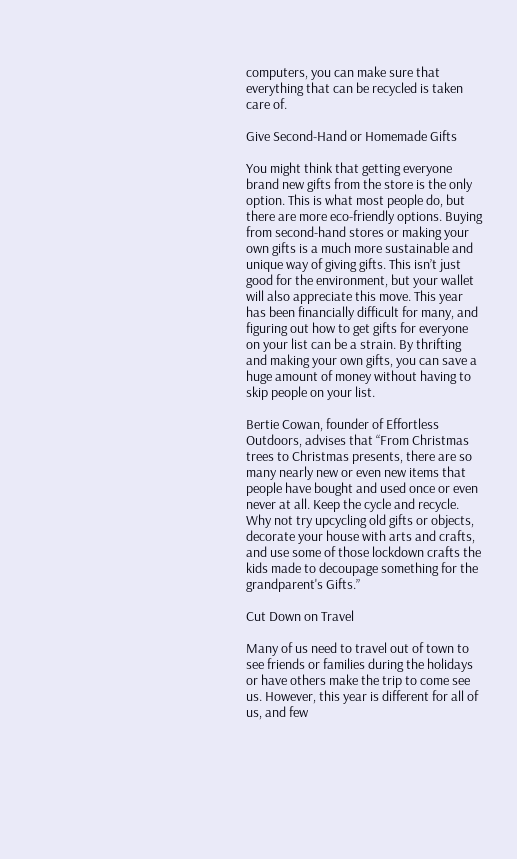computers, you can make sure that everything that can be recycled is taken care of.

Give Second-Hand or Homemade Gifts

You might think that getting everyone brand new gifts from the store is the only option. This is what most people do, but there are more eco-friendly options. Buying from second-hand stores or making your own gifts is a much more sustainable and unique way of giving gifts. This isn’t just good for the environment, but your wallet will also appreciate this move. This year has been financially difficult for many, and figuring out how to get gifts for everyone on your list can be a strain. By thrifting and making your own gifts, you can save a huge amount of money without having to skip people on your list.

Bertie Cowan, founder of Effortless Outdoors, advises that “From Christmas trees to Christmas presents, there are so many nearly new or even new items that people have bought and used once or even never at all. Keep the cycle and recycle. Why not try upcycling old gifts or objects, decorate your house with arts and crafts, and use some of those lockdown crafts the kids made to decoupage something for the grandparent's Gifts.”

Cut Down on Travel

Many of us need to travel out of town to see friends or families during the holidays or have others make the trip to come see us. However, this year is different for all of us, and few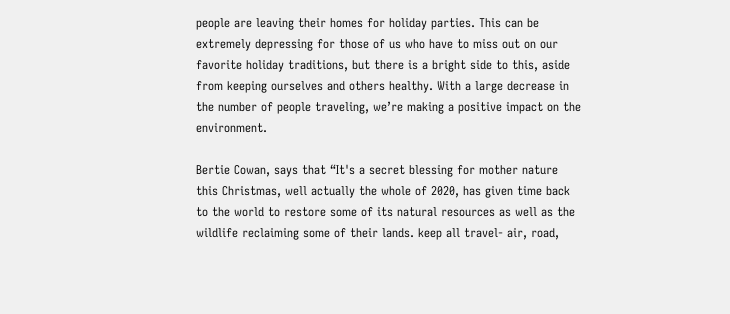people are leaving their homes for holiday parties. This can be extremely depressing for those of us who have to miss out on our favorite holiday traditions, but there is a bright side to this, aside from keeping ourselves and others healthy. With a large decrease in the number of people traveling, we’re making a positive impact on the environment.

Bertie Cowan, says that “It's a secret blessing for mother nature this Christmas, well actually the whole of 2020, has given time back to the world to restore some of its natural resources as well as the wildlife reclaiming some of their lands. keep all travel- air, road,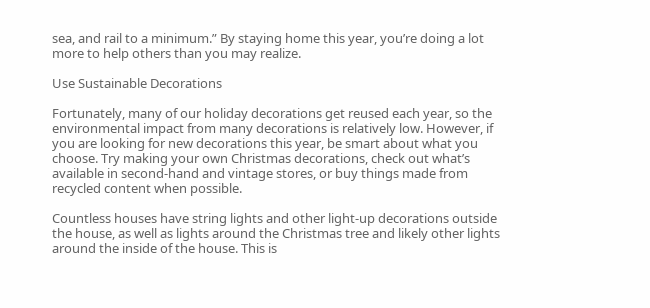sea, and rail to a minimum.” By staying home this year, you’re doing a lot more to help others than you may realize.

Use Sustainable Decorations

Fortunately, many of our holiday decorations get reused each year, so the environmental impact from many decorations is relatively low. However, if you are looking for new decorations this year, be smart about what you choose. Try making your own Christmas decorations, check out what’s available in second-hand and vintage stores, or buy things made from recycled content when possible.

Countless houses have string lights and other light-up decorations outside the house, as well as lights around the Christmas tree and likely other lights around the inside of the house. This is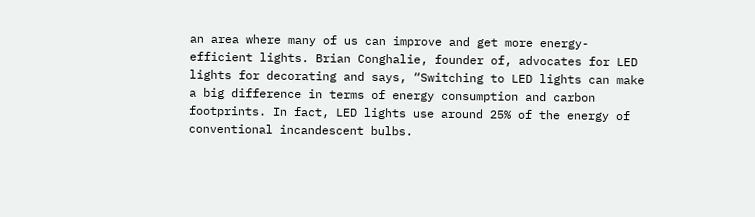an area where many of us can improve and get more energy-efficient lights. Brian Conghalie, founder of, advocates for LED lights for decorating and says, “Switching to LED lights can make a big difference in terms of energy consumption and carbon footprints. In fact, LED lights use around 25% of the energy of conventional incandescent bulbs.